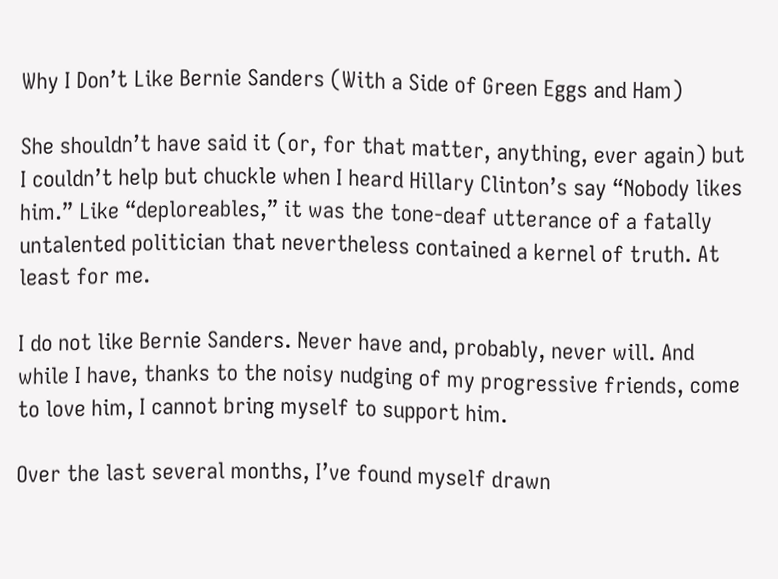Why I Don’t Like Bernie Sanders (With a Side of Green Eggs and Ham)

She shouldn’t have said it (or, for that matter, anything, ever again) but I couldn’t help but chuckle when I heard Hillary Clinton’s say “Nobody likes him.” Like “deploreables,” it was the tone-deaf utterance of a fatally untalented politician that nevertheless contained a kernel of truth. At least for me.

I do not like Bernie Sanders. Never have and, probably, never will. And while I have, thanks to the noisy nudging of my progressive friends, come to love him, I cannot bring myself to support him.

Over the last several months, I’ve found myself drawn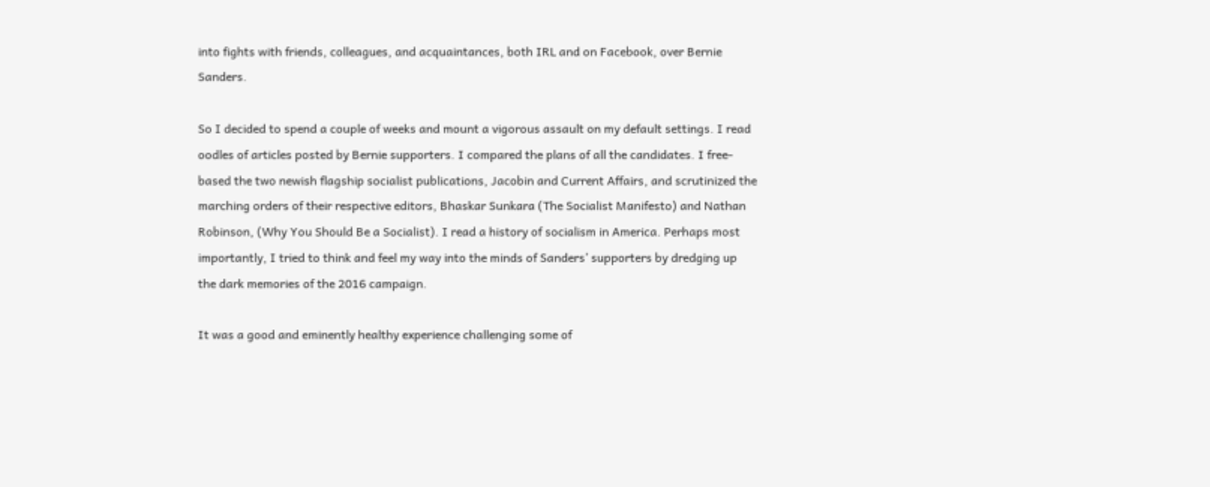into fights with friends, colleagues, and acquaintances, both IRL and on Facebook, over Bernie Sanders.

So I decided to spend a couple of weeks and mount a vigorous assault on my default settings. I read oodles of articles posted by Bernie supporters. I compared the plans of all the candidates. I free-based the two newish flagship socialist publications, Jacobin and Current Affairs, and scrutinized the marching orders of their respective editors, Bhaskar Sunkara (The Socialist Manifesto) and Nathan Robinson, (Why You Should Be a Socialist). I read a history of socialism in America. Perhaps most importantly, I tried to think and feel my way into the minds of Sanders’ supporters by dredging up the dark memories of the 2016 campaign.

It was a good and eminently healthy experience challenging some of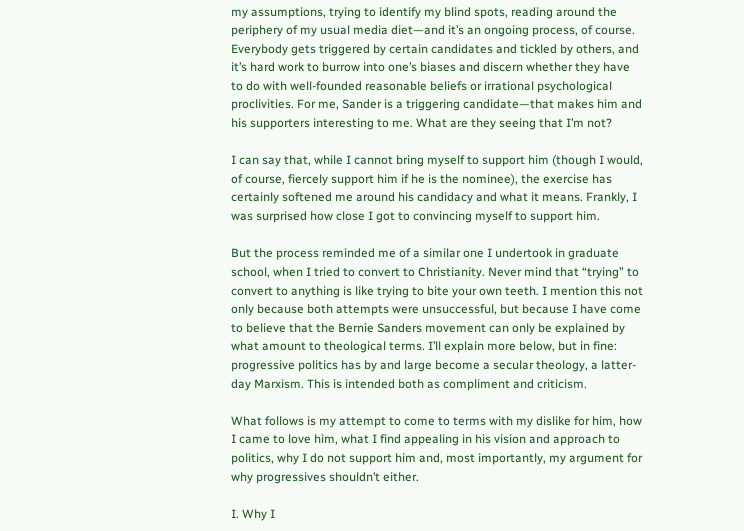my assumptions, trying to identify my blind spots, reading around the periphery of my usual media diet—and it’s an ongoing process, of course. Everybody gets triggered by certain candidates and tickled by others, and it’s hard work to burrow into one’s biases and discern whether they have to do with well-founded reasonable beliefs or irrational psychological proclivities. For me, Sander is a triggering candidate—that makes him and his supporters interesting to me. What are they seeing that I’m not?

I can say that, while I cannot bring myself to support him (though I would, of course, fiercely support him if he is the nominee), the exercise has certainly softened me around his candidacy and what it means. Frankly, I was surprised how close I got to convincing myself to support him.

But the process reminded me of a similar one I undertook in graduate school, when I tried to convert to Christianity. Never mind that “trying” to convert to anything is like trying to bite your own teeth. I mention this not only because both attempts were unsuccessful, but because I have come to believe that the Bernie Sanders movement can only be explained by what amount to theological terms. I’ll explain more below, but in fine: progressive politics has by and large become a secular theology, a latter-day Marxism. This is intended both as compliment and criticism.

What follows is my attempt to come to terms with my dislike for him, how I came to love him, what I find appealing in his vision and approach to politics, why I do not support him and, most importantly, my argument for why progressives shouldn’t either.

I. Why I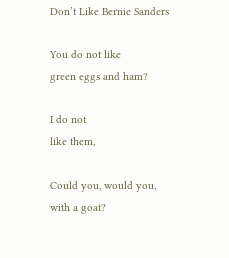Don’t Like Bernie Sanders

You do not like
green eggs and ham?

I do not
like them,

Could you, would you,
with a goat?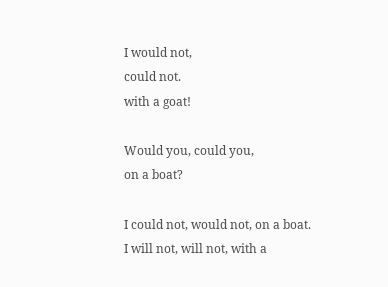I would not,
could not.
with a goat!

Would you, could you,
on a boat?

I could not, would not, on a boat.
I will not, will not, with a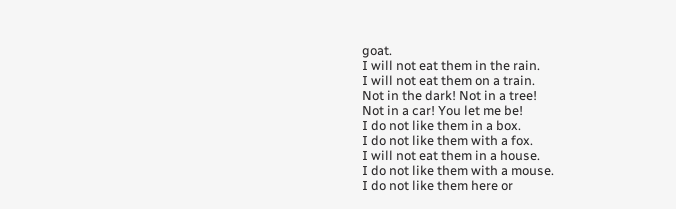goat.
I will not eat them in the rain.
I will not eat them on a train.
Not in the dark! Not in a tree!
Not in a car! You let me be!
I do not like them in a box.
I do not like them with a fox.
I will not eat them in a house.
I do not like them with a mouse.
I do not like them here or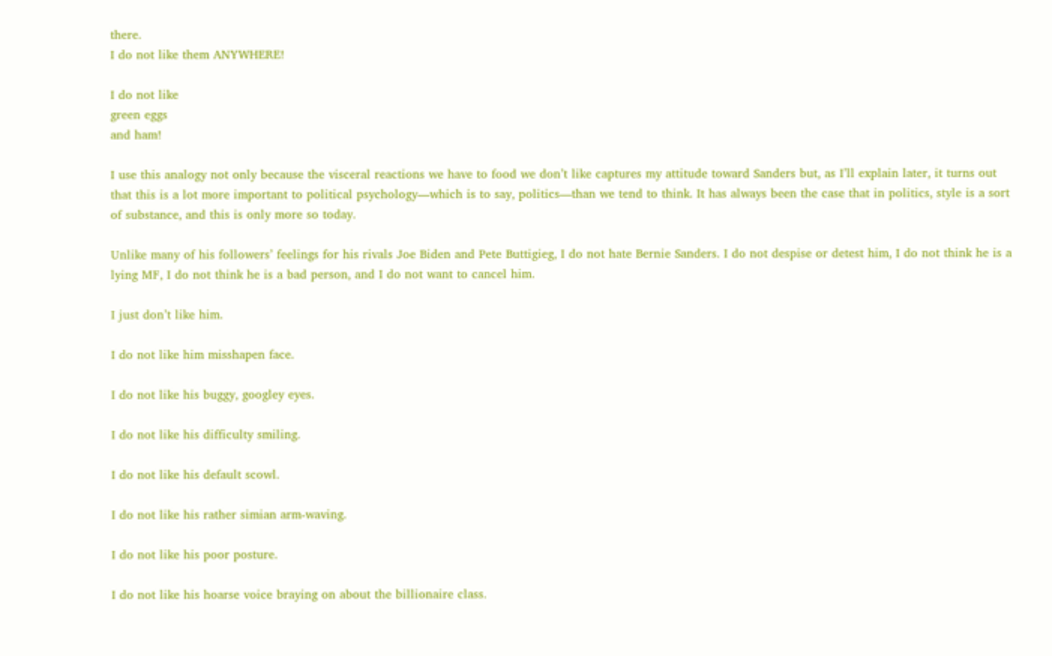there.
I do not like them ANYWHERE!

I do not like
green eggs
and ham!

I use this analogy not only because the visceral reactions we have to food we don’t like captures my attitude toward Sanders but, as I’ll explain later, it turns out that this is a lot more important to political psychology—which is to say, politics—than we tend to think. It has always been the case that in politics, style is a sort of substance, and this is only more so today.

Unlike many of his followers’ feelings for his rivals Joe Biden and Pete Buttigieg, I do not hate Bernie Sanders. I do not despise or detest him, I do not think he is a lying MF, I do not think he is a bad person, and I do not want to cancel him.

I just don’t like him.

I do not like him misshapen face.

I do not like his buggy, googley eyes.

I do not like his difficulty smiling.

I do not like his default scowl.

I do not like his rather simian arm-waving.

I do not like his poor posture.

I do not like his hoarse voice braying on about the billionaire class.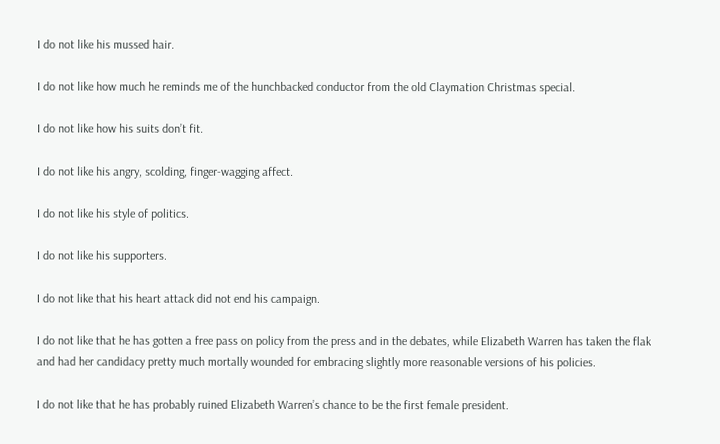I do not like his mussed hair.

I do not like how much he reminds me of the hunchbacked conductor from the old Claymation Christmas special.

I do not like how his suits don’t fit.

I do not like his angry, scolding, finger-wagging affect.

I do not like his style of politics.

I do not like his supporters.

I do not like that his heart attack did not end his campaign.

I do not like that he has gotten a free pass on policy from the press and in the debates, while Elizabeth Warren has taken the flak and had her candidacy pretty much mortally wounded for embracing slightly more reasonable versions of his policies.

I do not like that he has probably ruined Elizabeth Warren’s chance to be the first female president.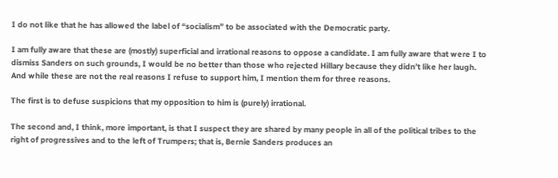I do not like that he has allowed the label of “socialism” to be associated with the Democratic party.

I am fully aware that these are (mostly) superficial and irrational reasons to oppose a candidate. I am fully aware that were I to dismiss Sanders on such grounds, I would be no better than those who rejected Hillary because they didn’t like her laugh. And while these are not the real reasons I refuse to support him, I mention them for three reasons.

The first is to defuse suspicions that my opposition to him is (purely) irrational.

The second and, I think, more important, is that I suspect they are shared by many people in all of the political tribes to the right of progressives and to the left of Trumpers; that is, Bernie Sanders produces an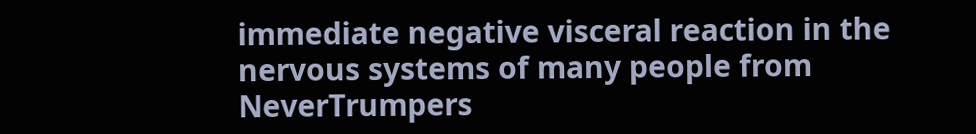immediate negative visceral reaction in the nervous systems of many people from NeverTrumpers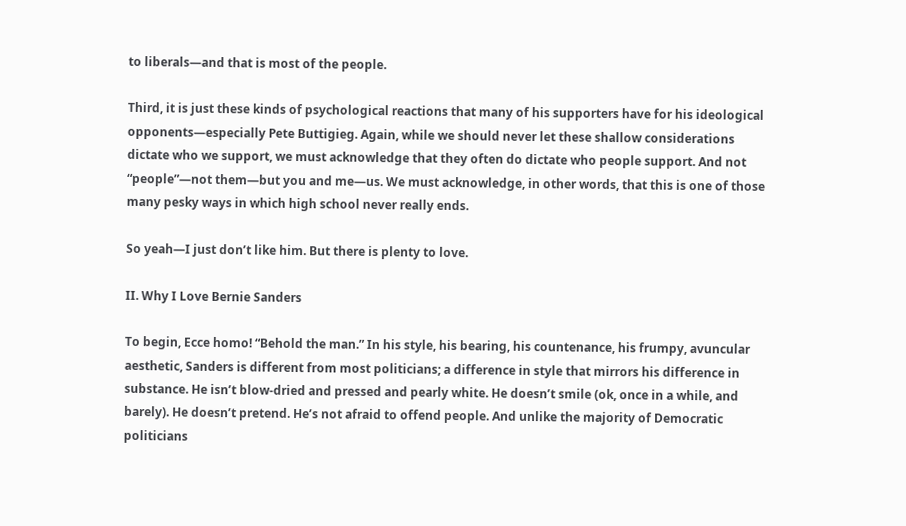to liberals—and that is most of the people.

Third, it is just these kinds of psychological reactions that many of his supporters have for his ideological opponents—especially Pete Buttigieg. Again, while we should never let these shallow considerations dictate who we support, we must acknowledge that they often do dictate who people support. And not “people”—not them—but you and me—us. We must acknowledge, in other words, that this is one of those many pesky ways in which high school never really ends.

So yeah—I just don’t like him. But there is plenty to love.

II. Why I Love Bernie Sanders

To begin, Ecce homo! “Behold the man.” In his style, his bearing, his countenance, his frumpy, avuncular aesthetic, Sanders is different from most politicians; a difference in style that mirrors his difference in substance. He isn’t blow-dried and pressed and pearly white. He doesn’t smile (ok, once in a while, and barely). He doesn’t pretend. He’s not afraid to offend people. And unlike the majority of Democratic politicians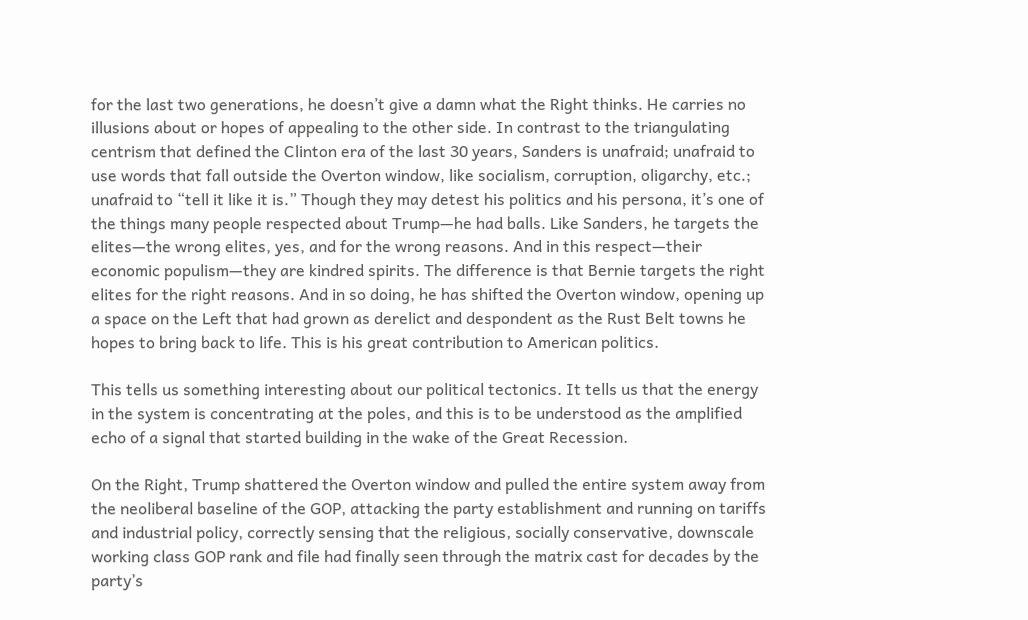for the last two generations, he doesn’t give a damn what the Right thinks. He carries no illusions about or hopes of appealing to the other side. In contrast to the triangulating centrism that defined the Clinton era of the last 30 years, Sanders is unafraid; unafraid to use words that fall outside the Overton window, like socialism, corruption, oligarchy, etc.; unafraid to “tell it like it is.” Though they may detest his politics and his persona, it’s one of the things many people respected about Trump—he had balls. Like Sanders, he targets the elites—the wrong elites, yes, and for the wrong reasons. And in this respect—their economic populism—they are kindred spirits. The difference is that Bernie targets the right elites for the right reasons. And in so doing, he has shifted the Overton window, opening up a space on the Left that had grown as derelict and despondent as the Rust Belt towns he hopes to bring back to life. This is his great contribution to American politics.

This tells us something interesting about our political tectonics. It tells us that the energy in the system is concentrating at the poles, and this is to be understood as the amplified echo of a signal that started building in the wake of the Great Recession.

On the Right, Trump shattered the Overton window and pulled the entire system away from the neoliberal baseline of the GOP, attacking the party establishment and running on tariffs and industrial policy, correctly sensing that the religious, socially conservative, downscale working class GOP rank and file had finally seen through the matrix cast for decades by the party’s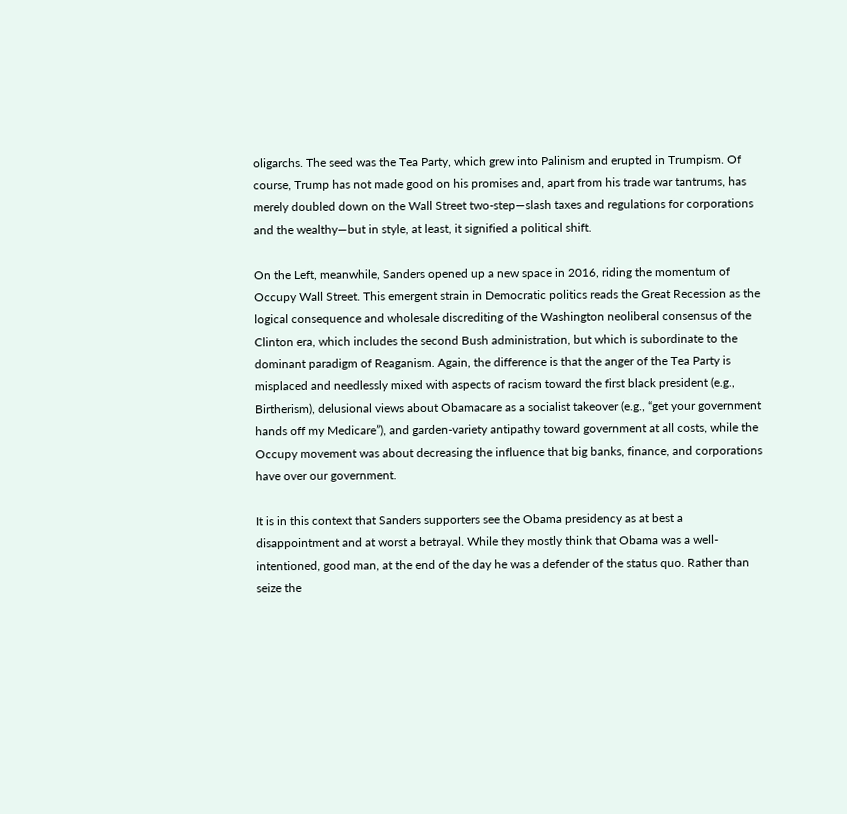oligarchs. The seed was the Tea Party, which grew into Palinism and erupted in Trumpism. Of course, Trump has not made good on his promises and, apart from his trade war tantrums, has merely doubled down on the Wall Street two-step—slash taxes and regulations for corporations and the wealthy—but in style, at least, it signified a political shift.

On the Left, meanwhile, Sanders opened up a new space in 2016, riding the momentum of Occupy Wall Street. This emergent strain in Democratic politics reads the Great Recession as the logical consequence and wholesale discrediting of the Washington neoliberal consensus of the Clinton era, which includes the second Bush administration, but which is subordinate to the dominant paradigm of Reaganism. Again, the difference is that the anger of the Tea Party is misplaced and needlessly mixed with aspects of racism toward the first black president (e.g., Birtherism), delusional views about Obamacare as a socialist takeover (e.g., “get your government hands off my Medicare”), and garden-variety antipathy toward government at all costs, while the Occupy movement was about decreasing the influence that big banks, finance, and corporations have over our government.

It is in this context that Sanders supporters see the Obama presidency as at best a disappointment and at worst a betrayal. While they mostly think that Obama was a well-intentioned, good man, at the end of the day he was a defender of the status quo. Rather than seize the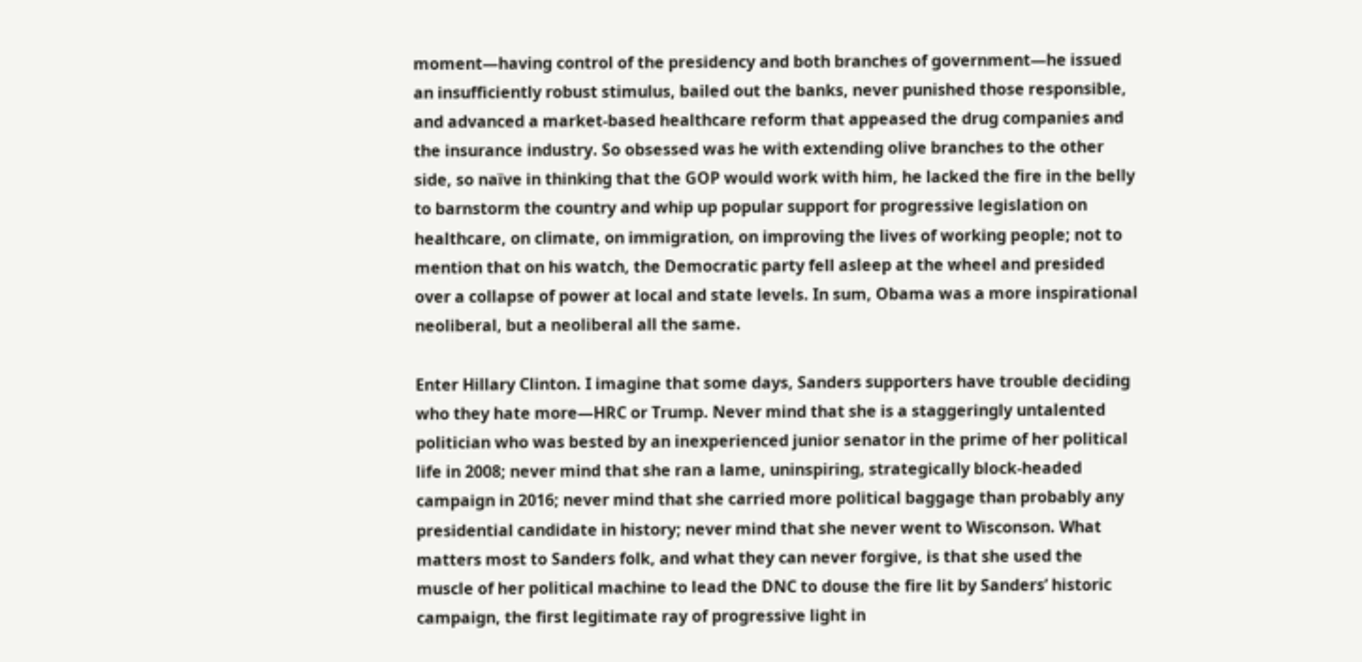moment—having control of the presidency and both branches of government—he issued an insufficiently robust stimulus, bailed out the banks, never punished those responsible, and advanced a market-based healthcare reform that appeased the drug companies and the insurance industry. So obsessed was he with extending olive branches to the other side, so naïve in thinking that the GOP would work with him, he lacked the fire in the belly to barnstorm the country and whip up popular support for progressive legislation on healthcare, on climate, on immigration, on improving the lives of working people; not to mention that on his watch, the Democratic party fell asleep at the wheel and presided over a collapse of power at local and state levels. In sum, Obama was a more inspirational neoliberal, but a neoliberal all the same.

Enter Hillary Clinton. I imagine that some days, Sanders supporters have trouble deciding who they hate more—HRC or Trump. Never mind that she is a staggeringly untalented politician who was bested by an inexperienced junior senator in the prime of her political life in 2008; never mind that she ran a lame, uninspiring, strategically block-headed campaign in 2016; never mind that she carried more political baggage than probably any presidential candidate in history; never mind that she never went to Wisconson. What matters most to Sanders folk, and what they can never forgive, is that she used the muscle of her political machine to lead the DNC to douse the fire lit by Sanders’ historic campaign, the first legitimate ray of progressive light in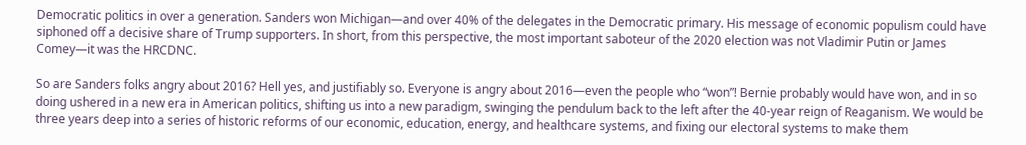Democratic politics in over a generation. Sanders won Michigan—and over 40% of the delegates in the Democratic primary. His message of economic populism could have siphoned off a decisive share of Trump supporters. In short, from this perspective, the most important saboteur of the 2020 election was not Vladimir Putin or James Comey—it was the HRCDNC.

So are Sanders folks angry about 2016? Hell yes, and justifiably so. Everyone is angry about 2016—even the people who “won”! Bernie probably would have won, and in so doing ushered in a new era in American politics, shifting us into a new paradigm, swinging the pendulum back to the left after the 40-year reign of Reaganism. We would be three years deep into a series of historic reforms of our economic, education, energy, and healthcare systems, and fixing our electoral systems to make them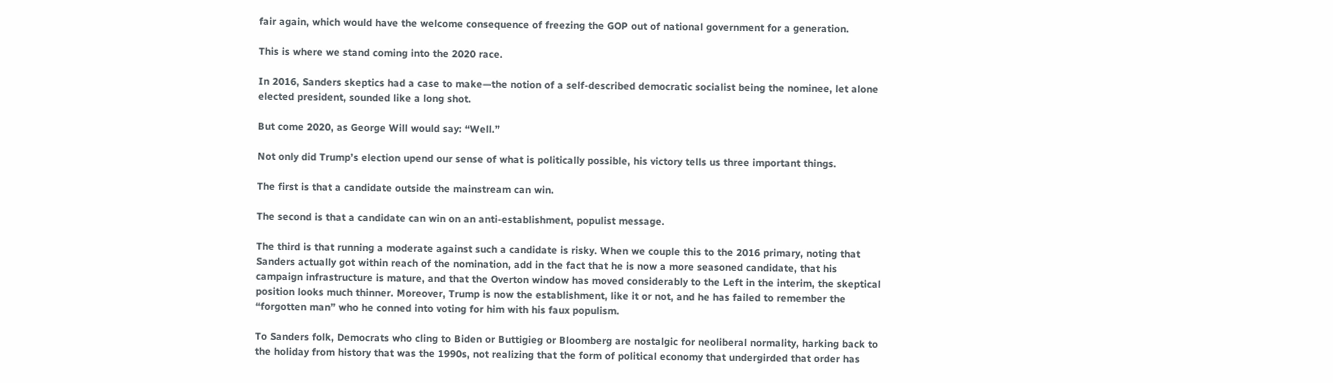fair again, which would have the welcome consequence of freezing the GOP out of national government for a generation.

This is where we stand coming into the 2020 race.

In 2016, Sanders skeptics had a case to make—the notion of a self-described democratic socialist being the nominee, let alone elected president, sounded like a long shot.

But come 2020, as George Will would say: “Well.”

Not only did Trump’s election upend our sense of what is politically possible, his victory tells us three important things.

The first is that a candidate outside the mainstream can win.

The second is that a candidate can win on an anti-establishment, populist message.

The third is that running a moderate against such a candidate is risky. When we couple this to the 2016 primary, noting that Sanders actually got within reach of the nomination, add in the fact that he is now a more seasoned candidate, that his campaign infrastructure is mature, and that the Overton window has moved considerably to the Left in the interim, the skeptical position looks much thinner. Moreover, Trump is now the establishment, like it or not, and he has failed to remember the “forgotten man” who he conned into voting for him with his faux populism.

To Sanders folk, Democrats who cling to Biden or Buttigieg or Bloomberg are nostalgic for neoliberal normality, harking back to the holiday from history that was the 1990s, not realizing that the form of political economy that undergirded that order has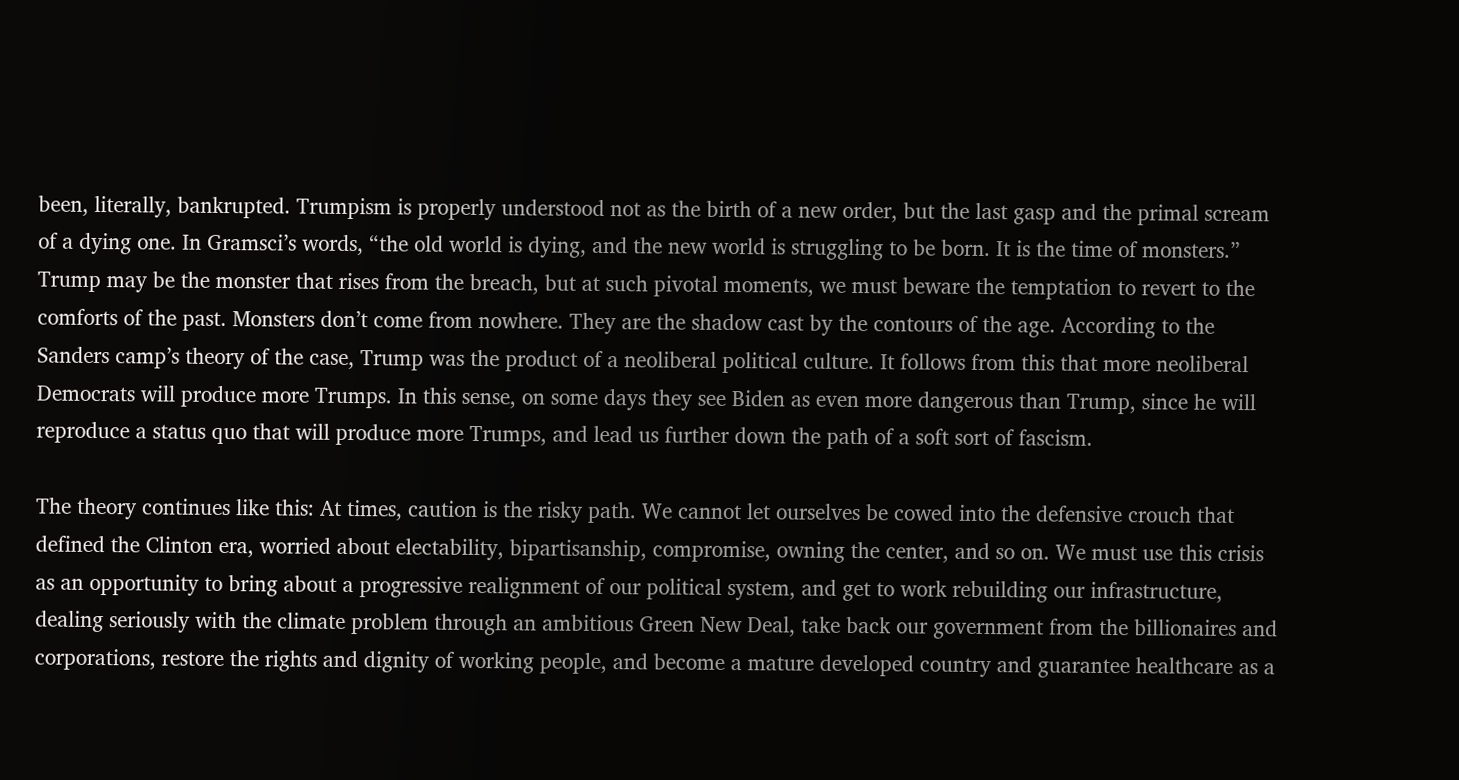been, literally, bankrupted. Trumpism is properly understood not as the birth of a new order, but the last gasp and the primal scream of a dying one. In Gramsci’s words, “the old world is dying, and the new world is struggling to be born. It is the time of monsters.” Trump may be the monster that rises from the breach, but at such pivotal moments, we must beware the temptation to revert to the comforts of the past. Monsters don’t come from nowhere. They are the shadow cast by the contours of the age. According to the Sanders camp’s theory of the case, Trump was the product of a neoliberal political culture. It follows from this that more neoliberal Democrats will produce more Trumps. In this sense, on some days they see Biden as even more dangerous than Trump, since he will reproduce a status quo that will produce more Trumps, and lead us further down the path of a soft sort of fascism.

The theory continues like this: At times, caution is the risky path. We cannot let ourselves be cowed into the defensive crouch that defined the Clinton era, worried about electability, bipartisanship, compromise, owning the center, and so on. We must use this crisis as an opportunity to bring about a progressive realignment of our political system, and get to work rebuilding our infrastructure, dealing seriously with the climate problem through an ambitious Green New Deal, take back our government from the billionaires and corporations, restore the rights and dignity of working people, and become a mature developed country and guarantee healthcare as a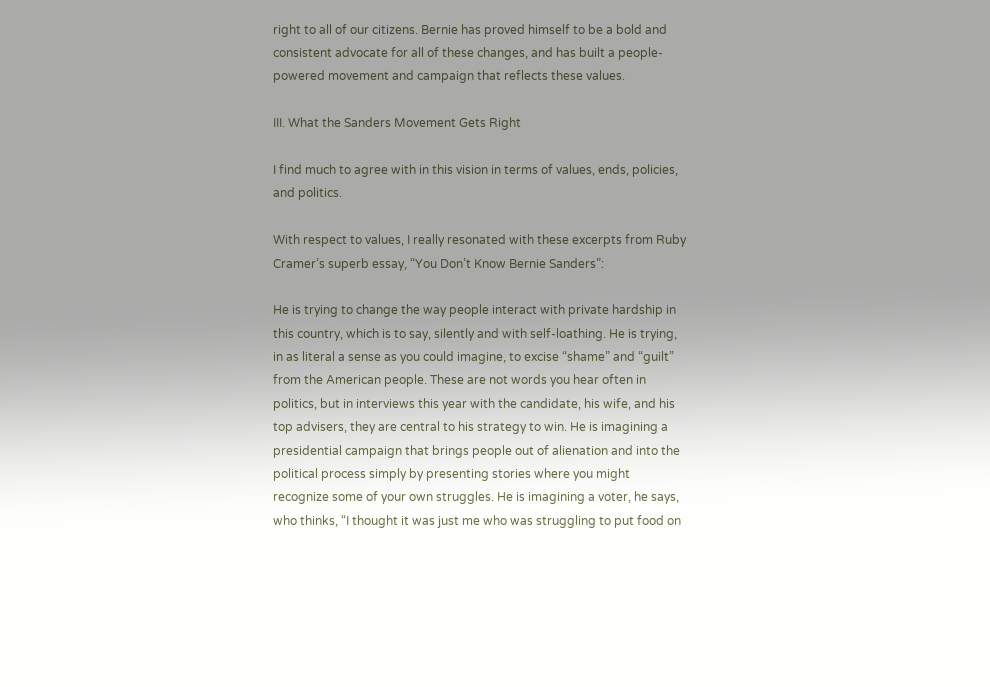right to all of our citizens. Bernie has proved himself to be a bold and consistent advocate for all of these changes, and has built a people-powered movement and campaign that reflects these values.

III. What the Sanders Movement Gets Right

I find much to agree with in this vision in terms of values, ends, policies, and politics.

With respect to values, I really resonated with these excerpts from Ruby Cramer’s superb essay, “You Don’t Know Bernie Sanders”:

He is trying to change the way people interact with private hardship in this country, which is to say, silently and with self-loathing. He is trying, in as literal a sense as you could imagine, to excise “shame” and “guilt” from the American people. These are not words you hear often in politics, but in interviews this year with the candidate, his wife, and his top advisers, they are central to his strategy to win. He is imagining a presidential campaign that brings people out of alienation and into the political process simply by presenting stories where you might recognize some of your own struggles. He is imagining a voter, he says, who thinks, “I thought it was just me who was struggling to put food on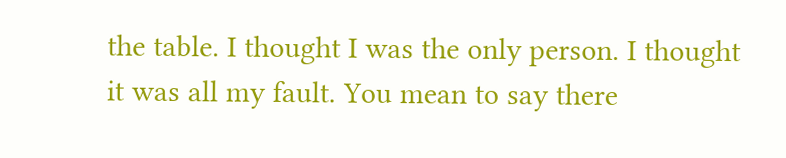the table. I thought I was the only person. I thought it was all my fault. You mean to say there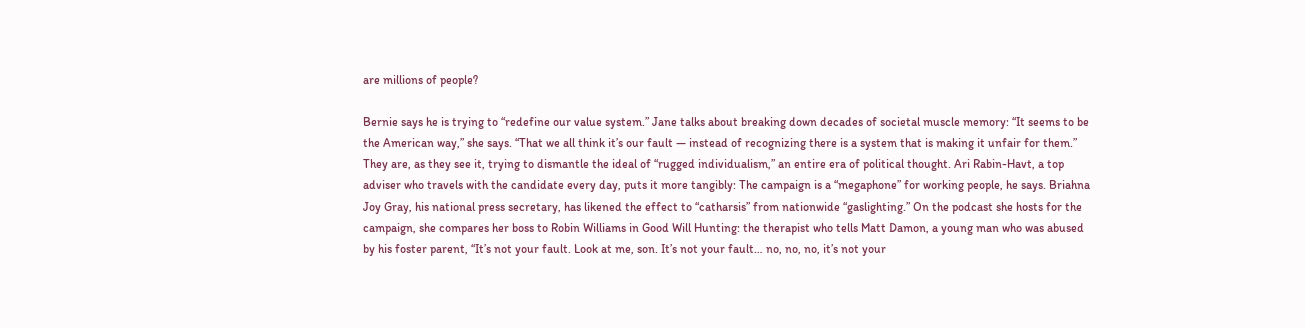are millions of people?

Bernie says he is trying to “redefine our value system.” Jane talks about breaking down decades of societal muscle memory: “It seems to be the American way,” she says. “That we all think it’s our fault — instead of recognizing there is a system that is making it unfair for them.” They are, as they see it, trying to dismantle the ideal of “rugged individualism,” an entire era of political thought. Ari Rabin-Havt, a top adviser who travels with the candidate every day, puts it more tangibly: The campaign is a “megaphone” for working people, he says. Briahna Joy Gray, his national press secretary, has likened the effect to “catharsis” from nationwide “gaslighting.” On the podcast she hosts for the campaign, she compares her boss to Robin Williams in Good Will Hunting: the therapist who tells Matt Damon, a young man who was abused by his foster parent, “It’s not your fault. Look at me, son. It’s not your fault… no, no, no, it’s not your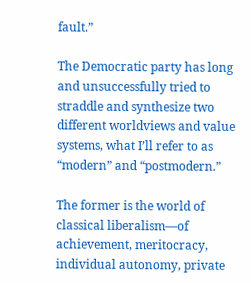fault.”

The Democratic party has long and unsuccessfully tried to straddle and synthesize two different worldviews and value systems, what I’ll refer to as “modern” and “postmodern.”

The former is the world of classical liberalism—of achievement, meritocracy, individual autonomy, private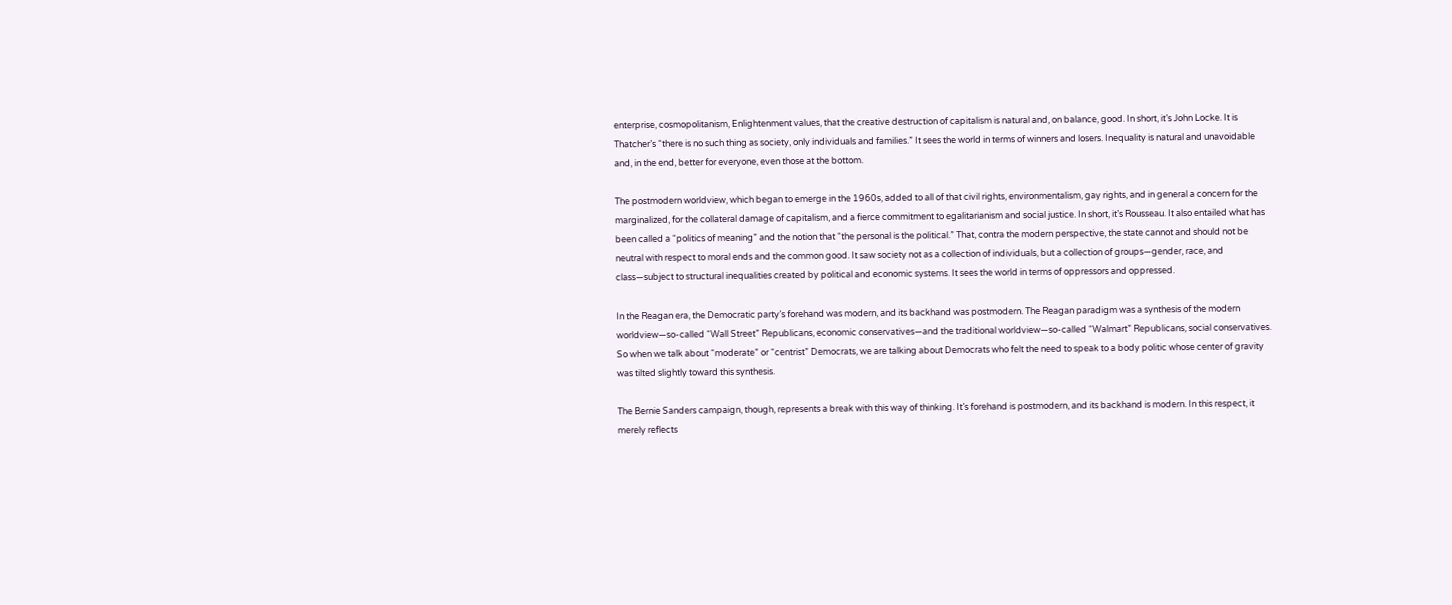enterprise, cosmopolitanism, Enlightenment values, that the creative destruction of capitalism is natural and, on balance, good. In short, it’s John Locke. It is Thatcher’s “there is no such thing as society, only individuals and families.” It sees the world in terms of winners and losers. Inequality is natural and unavoidable and, in the end, better for everyone, even those at the bottom.

The postmodern worldview, which began to emerge in the 1960s, added to all of that civil rights, environmentalism, gay rights, and in general a concern for the marginalized, for the collateral damage of capitalism, and a fierce commitment to egalitarianism and social justice. In short, it’s Rousseau. It also entailed what has been called a “politics of meaning” and the notion that “the personal is the political.” That, contra the modern perspective, the state cannot and should not be neutral with respect to moral ends and the common good. It saw society not as a collection of individuals, but a collection of groups—gender, race, and class—subject to structural inequalities created by political and economic systems. It sees the world in terms of oppressors and oppressed.

In the Reagan era, the Democratic party’s forehand was modern, and its backhand was postmodern. The Reagan paradigm was a synthesis of the modern worldview—so-called “Wall Street” Republicans, economic conservatives—and the traditional worldview—so-called “Walmart” Republicans, social conservatives. So when we talk about “moderate” or “centrist” Democrats, we are talking about Democrats who felt the need to speak to a body politic whose center of gravity was tilted slightly toward this synthesis.

The Bernie Sanders campaign, though, represents a break with this way of thinking. It’s forehand is postmodern, and its backhand is modern. In this respect, it merely reflects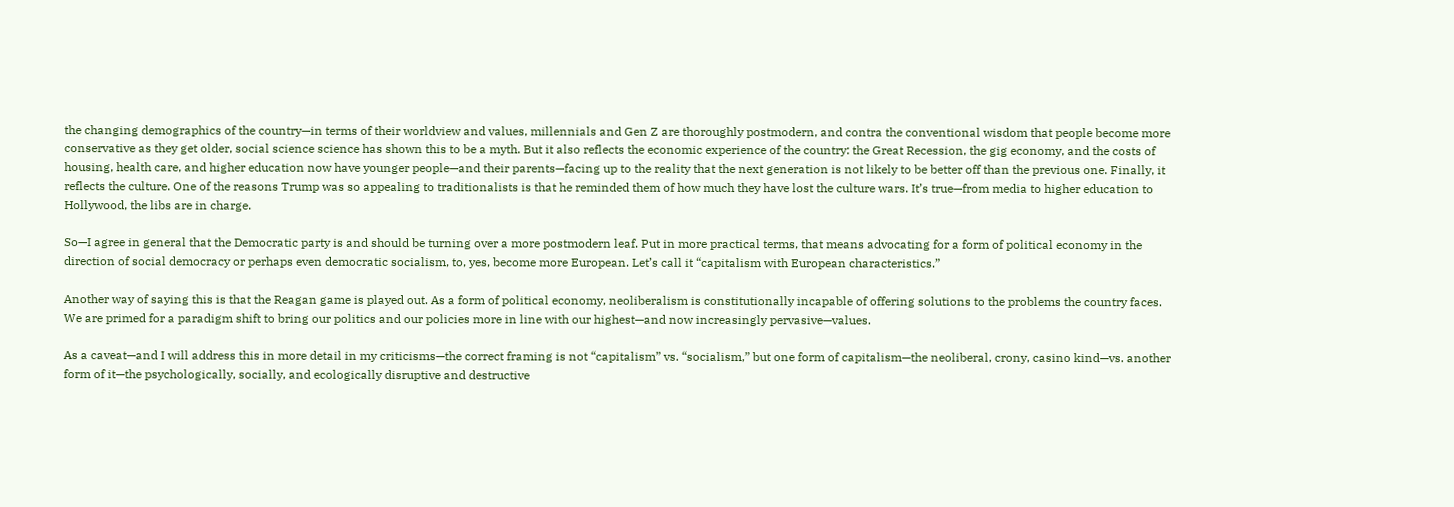the changing demographics of the country—in terms of their worldview and values, millennials and Gen Z are thoroughly postmodern, and contra the conventional wisdom that people become more conservative as they get older, social science science has shown this to be a myth. But it also reflects the economic experience of the country: the Great Recession, the gig economy, and the costs of housing, health care, and higher education now have younger people—and their parents—facing up to the reality that the next generation is not likely to be better off than the previous one. Finally, it reflects the culture. One of the reasons Trump was so appealing to traditionalists is that he reminded them of how much they have lost the culture wars. It’s true—from media to higher education to Hollywood, the libs are in charge.

So—I agree in general that the Democratic party is and should be turning over a more postmodern leaf. Put in more practical terms, that means advocating for a form of political economy in the direction of social democracy or perhaps even democratic socialism, to, yes, become more European. Let’s call it “capitalism with European characteristics.”

Another way of saying this is that the Reagan game is played out. As a form of political economy, neoliberalism is constitutionally incapable of offering solutions to the problems the country faces. We are primed for a paradigm shift to bring our politics and our policies more in line with our highest—and now increasingly pervasive—values.

As a caveat—and I will address this in more detail in my criticisms—the correct framing is not “capitalism” vs. “socialism,” but one form of capitalism—the neoliberal, crony, casino kind—vs. another form of it—the psychologically, socially, and ecologically disruptive and destructive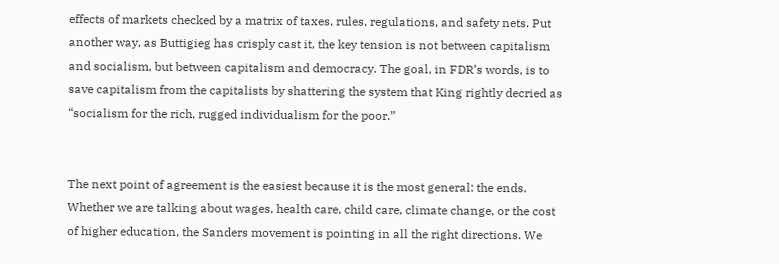effects of markets checked by a matrix of taxes, rules, regulations, and safety nets. Put another way, as Buttigieg has crisply cast it, the key tension is not between capitalism and socialism, but between capitalism and democracy. The goal, in FDR’s words, is to save capitalism from the capitalists by shattering the system that King rightly decried as “socialism for the rich, rugged individualism for the poor.”


The next point of agreement is the easiest because it is the most general: the ends. Whether we are talking about wages, health care, child care, climate change, or the cost of higher education, the Sanders movement is pointing in all the right directions. We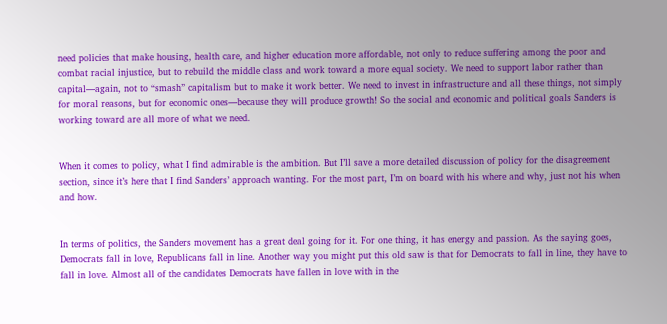need policies that make housing, health care, and higher education more affordable, not only to reduce suffering among the poor and combat racial injustice, but to rebuild the middle class and work toward a more equal society. We need to support labor rather than capital—again, not to “smash” capitalism but to make it work better. We need to invest in infrastructure and all these things, not simply for moral reasons, but for economic ones—because they will produce growth! So the social and economic and political goals Sanders is working toward are all more of what we need.


When it comes to policy, what I find admirable is the ambition. But I’ll save a more detailed discussion of policy for the disagreement section, since it’s here that I find Sanders’ approach wanting. For the most part, I’m on board with his where and why, just not his when and how.


In terms of politics, the Sanders movement has a great deal going for it. For one thing, it has energy and passion. As the saying goes, Democrats fall in love, Republicans fall in line. Another way you might put this old saw is that for Democrats to fall in line, they have to fall in love. Almost all of the candidates Democrats have fallen in love with in the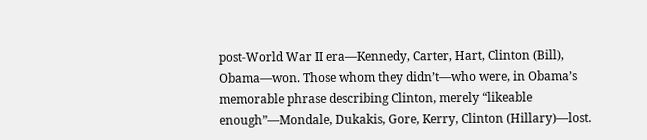post-World War II era—Kennedy, Carter, Hart, Clinton (Bill), Obama—won. Those whom they didn’t—who were, in Obama’s memorable phrase describing Clinton, merely “likeable enough”—Mondale, Dukakis, Gore, Kerry, Clinton (Hillary)—lost.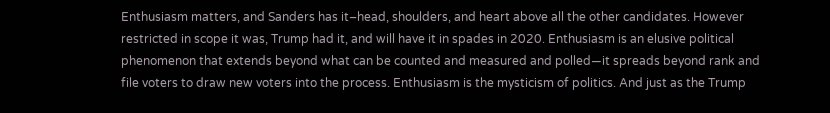Enthusiasm matters, and Sanders has it–head, shoulders, and heart above all the other candidates. However restricted in scope it was, Trump had it, and will have it in spades in 2020. Enthusiasm is an elusive political phenomenon that extends beyond what can be counted and measured and polled—it spreads beyond rank and file voters to draw new voters into the process. Enthusiasm is the mysticism of politics. And just as the Trump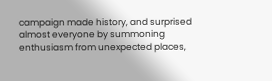campaign made history, and surprised almost everyone by summoning enthusiasm from unexpected places,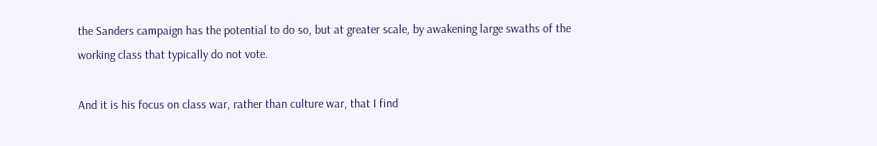the Sanders campaign has the potential to do so, but at greater scale, by awakening large swaths of the working class that typically do not vote.

And it is his focus on class war, rather than culture war, that I find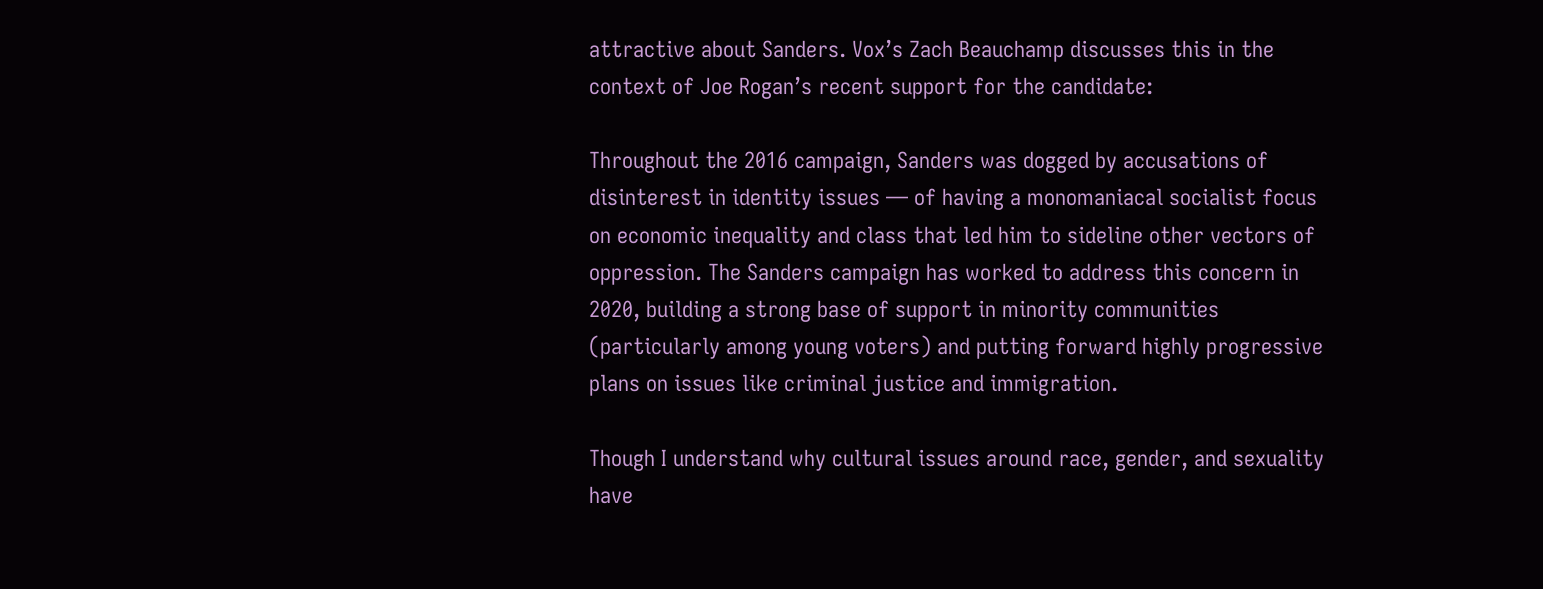attractive about Sanders. Vox’s Zach Beauchamp discusses this in the context of Joe Rogan’s recent support for the candidate:

Throughout the 2016 campaign, Sanders was dogged by accusations of disinterest in identity issues — of having a monomaniacal socialist focus on economic inequality and class that led him to sideline other vectors of oppression. The Sanders campaign has worked to address this concern in 2020, building a strong base of support in minority communities (particularly among young voters) and putting forward highly progressive plans on issues like criminal justice and immigration.

Though I understand why cultural issues around race, gender, and sexuality have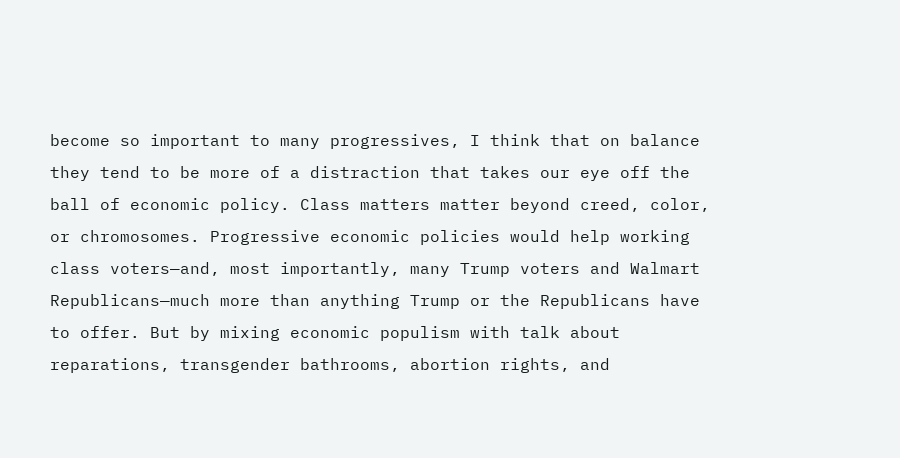become so important to many progressives, I think that on balance they tend to be more of a distraction that takes our eye off the ball of economic policy. Class matters matter beyond creed, color, or chromosomes. Progressive economic policies would help working class voters—and, most importantly, many Trump voters and Walmart Republicans—much more than anything Trump or the Republicans have to offer. But by mixing economic populism with talk about reparations, transgender bathrooms, abortion rights, and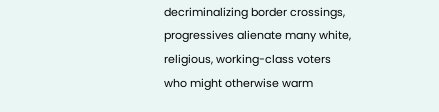decriminalizing border crossings, progressives alienate many white, religious, working-class voters who might otherwise warm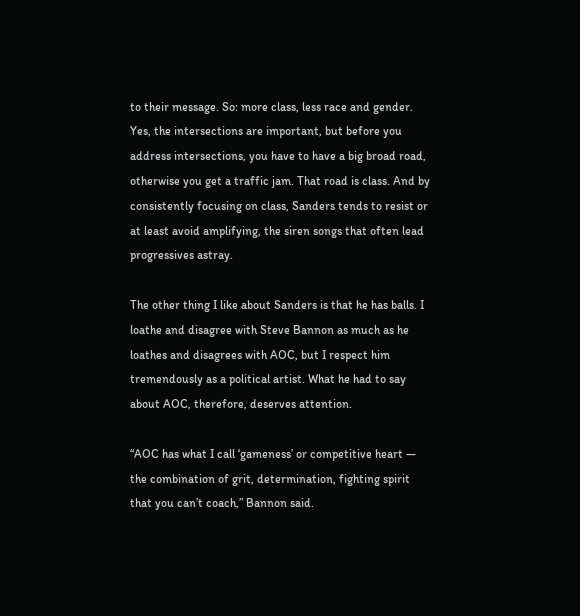to their message. So: more class, less race and gender. Yes, the intersections are important, but before you address intersections, you have to have a big broad road, otherwise you get a traffic jam. That road is class. And by consistently focusing on class, Sanders tends to resist or at least avoid amplifying, the siren songs that often lead progressives astray.

The other thing I like about Sanders is that he has balls. I loathe and disagree with Steve Bannon as much as he loathes and disagrees with AOC, but I respect him tremendously as a political artist. What he had to say about AOC, therefore, deserves attention.

“AOC has what I call ‘gameness’ or competitive heart — the combination of grit, determination, fighting spirit that you can’t coach,” Bannon said.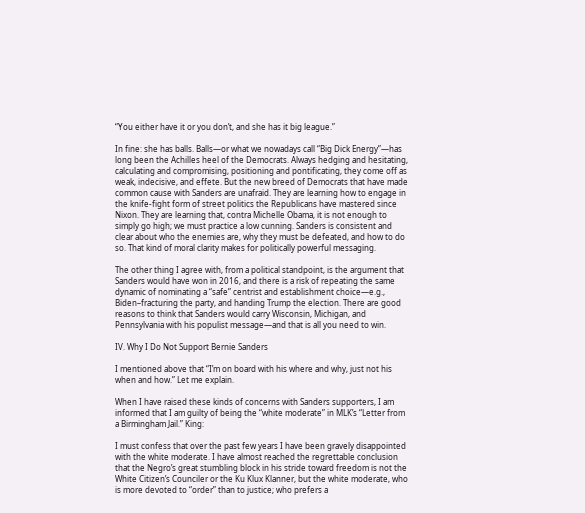“You either have it or you don’t, and she has it big league.”

In fine: she has balls. Balls—or what we nowadays call “Big Dick Energy”—has long been the Achilles heel of the Democrats. Always hedging and hesitating, calculating and compromising, positioning and pontificating, they come off as weak, indecisive, and effete. But the new breed of Democrats that have made common cause with Sanders are unafraid. They are learning how to engage in the knife-fight form of street politics the Republicans have mastered since Nixon. They are learning that, contra Michelle Obama, it is not enough to simply go high; we must practice a low cunning. Sanders is consistent and clear about who the enemies are, why they must be defeated, and how to do so. That kind of moral clarity makes for politically powerful messaging.

The other thing I agree with, from a political standpoint, is the argument that Sanders would have won in 2016, and there is a risk of repeating the same dynamic of nominating a “safe” centrist and establishment choice—e.g., Biden–fracturing the party, and handing Trump the election. There are good reasons to think that Sanders would carry Wisconsin, Michigan, and Pennsylvania with his populist message—and that is all you need to win.

IV. Why I Do Not Support Bernie Sanders

I mentioned above that “I’m on board with his where and why, just not his when and how.” Let me explain.

When I have raised these kinds of concerns with Sanders supporters, I am informed that I am guilty of being the “white moderate” in MLK’s “Letter from a Birmingham Jail.” King:

I must confess that over the past few years I have been gravely disappointed with the white moderate. I have almost reached the regrettable conclusion that the Negro’s great stumbling block in his stride toward freedom is not the White Citizen’s Counciler or the Ku Klux Klanner, but the white moderate, who is more devoted to “order” than to justice; who prefers a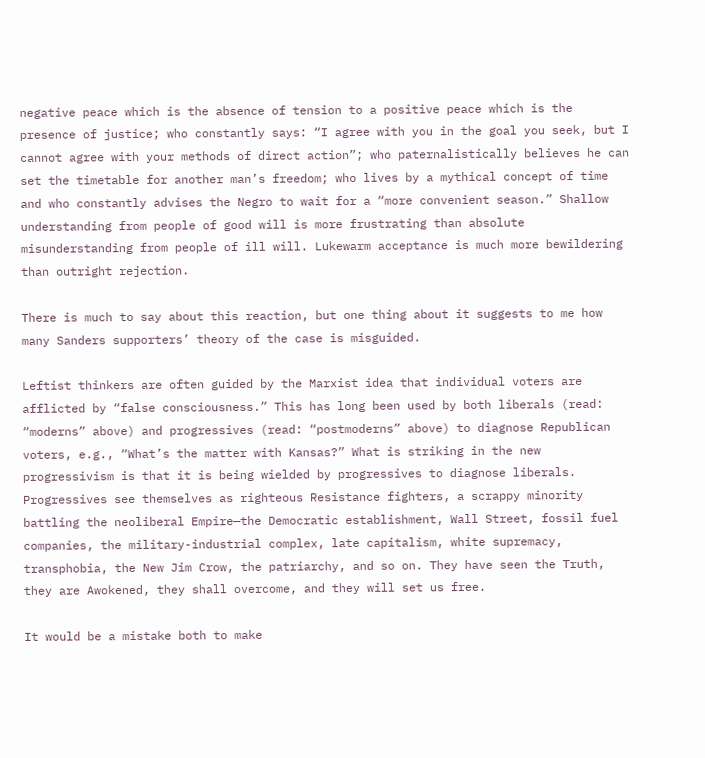negative peace which is the absence of tension to a positive peace which is the presence of justice; who constantly says: “I agree with you in the goal you seek, but I cannot agree with your methods of direct action”; who paternalistically believes he can set the timetable for another man’s freedom; who lives by a mythical concept of time and who constantly advises the Negro to wait for a “more convenient season.” Shallow understanding from people of good will is more frustrating than absolute misunderstanding from people of ill will. Lukewarm acceptance is much more bewildering than outright rejection.

There is much to say about this reaction, but one thing about it suggests to me how many Sanders supporters’ theory of the case is misguided.

Leftist thinkers are often guided by the Marxist idea that individual voters are afflicted by “false consciousness.” This has long been used by both liberals (read: “moderns” above) and progressives (read: “postmoderns” above) to diagnose Republican voters, e.g., “What’s the matter with Kansas?” What is striking in the new progressivism is that it is being wielded by progressives to diagnose liberals. Progressives see themselves as righteous Resistance fighters, a scrappy minority battling the neoliberal Empire—the Democratic establishment, Wall Street, fossil fuel companies, the military-industrial complex, late capitalism, white supremacy, transphobia, the New Jim Crow, the patriarchy, and so on. They have seen the Truth, they are Awokened, they shall overcome, and they will set us free.

It would be a mistake both to make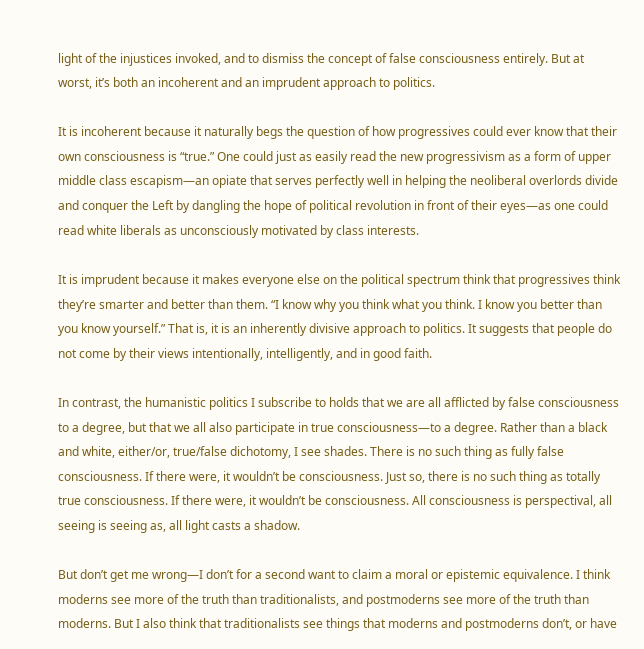light of the injustices invoked, and to dismiss the concept of false consciousness entirely. But at worst, it’s both an incoherent and an imprudent approach to politics.

It is incoherent because it naturally begs the question of how progressives could ever know that their own consciousness is “true.” One could just as easily read the new progressivism as a form of upper middle class escapism—an opiate that serves perfectly well in helping the neoliberal overlords divide and conquer the Left by dangling the hope of political revolution in front of their eyes—as one could read white liberals as unconsciously motivated by class interests.

It is imprudent because it makes everyone else on the political spectrum think that progressives think they’re smarter and better than them. “I know why you think what you think. I know you better than you know yourself.” That is, it is an inherently divisive approach to politics. It suggests that people do not come by their views intentionally, intelligently, and in good faith.

In contrast, the humanistic politics I subscribe to holds that we are all afflicted by false consciousness to a degree, but that we all also participate in true consciousness—to a degree. Rather than a black and white, either/or, true/false dichotomy, I see shades. There is no such thing as fully false consciousness. If there were, it wouldn’t be consciousness. Just so, there is no such thing as totally true consciousness. If there were, it wouldn’t be consciousness. All consciousness is perspectival, all seeing is seeing as, all light casts a shadow.

But don’t get me wrong—I don’t for a second want to claim a moral or epistemic equivalence. I think moderns see more of the truth than traditionalists, and postmoderns see more of the truth than moderns. But I also think that traditionalists see things that moderns and postmoderns don’t, or have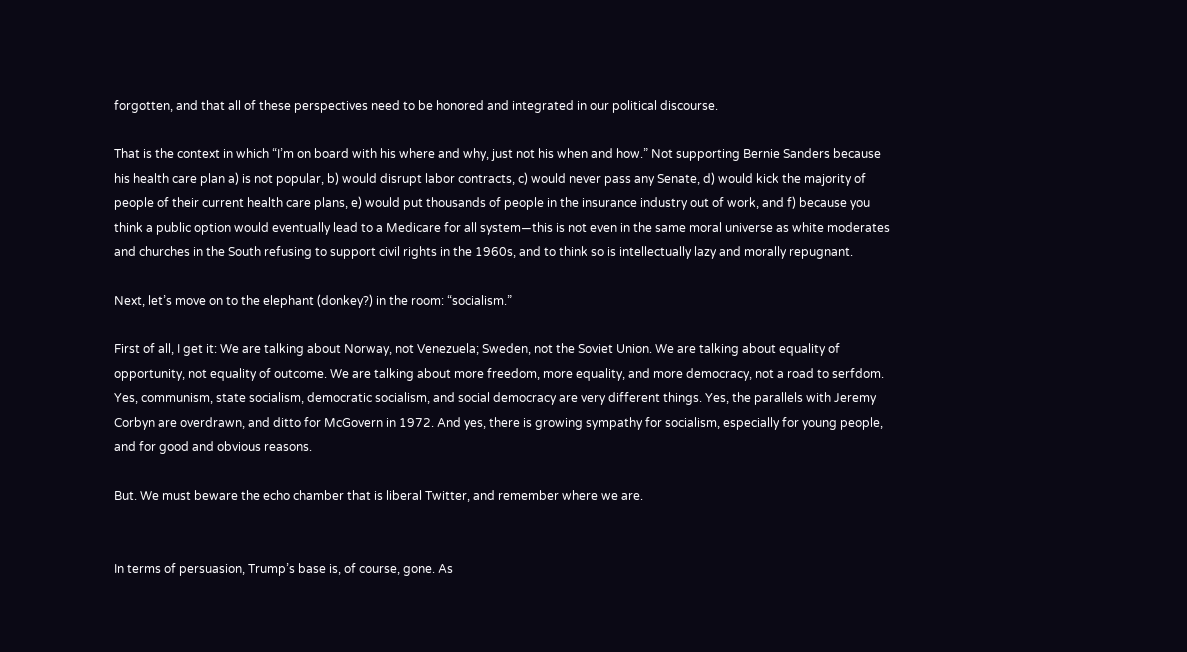forgotten, and that all of these perspectives need to be honored and integrated in our political discourse.

That is the context in which “I’m on board with his where and why, just not his when and how.” Not supporting Bernie Sanders because his health care plan a) is not popular, b) would disrupt labor contracts, c) would never pass any Senate, d) would kick the majority of people of their current health care plans, e) would put thousands of people in the insurance industry out of work, and f) because you think a public option would eventually lead to a Medicare for all system—this is not even in the same moral universe as white moderates and churches in the South refusing to support civil rights in the 1960s, and to think so is intellectually lazy and morally repugnant.

Next, let’s move on to the elephant (donkey?) in the room: “socialism.”

First of all, I get it: We are talking about Norway, not Venezuela; Sweden, not the Soviet Union. We are talking about equality of opportunity, not equality of outcome. We are talking about more freedom, more equality, and more democracy, not a road to serfdom. Yes, communism, state socialism, democratic socialism, and social democracy are very different things. Yes, the parallels with Jeremy Corbyn are overdrawn, and ditto for McGovern in 1972. And yes, there is growing sympathy for socialism, especially for young people, and for good and obvious reasons.

But. We must beware the echo chamber that is liberal Twitter, and remember where we are.


In terms of persuasion, Trump’s base is, of course, gone. As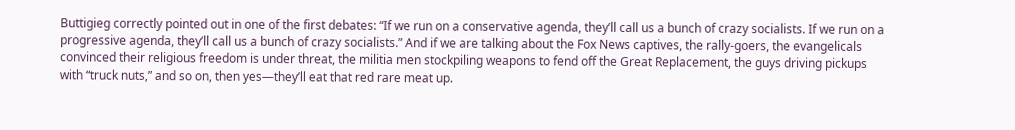Buttigieg correctly pointed out in one of the first debates: “If we run on a conservative agenda, they’ll call us a bunch of crazy socialists. If we run on a progressive agenda, they’ll call us a bunch of crazy socialists.” And if we are talking about the Fox News captives, the rally-goers, the evangelicals convinced their religious freedom is under threat, the militia men stockpiling weapons to fend off the Great Replacement, the guys driving pickups with “truck nuts,” and so on, then yes—they’ll eat that red rare meat up.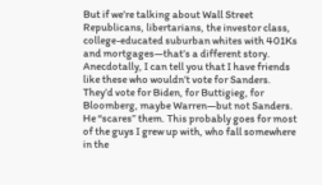But if we’re talking about Wall Street Republicans, libertarians, the investor class, college-educated suburban whites with 401Ks and mortgages—that’s a different story. Anecdotally, I can tell you that I have friends like these who wouldn’t vote for Sanders. They’d vote for Biden, for Buttigieg, for Bloomberg, maybe Warren—but not Sanders. He “scares” them. This probably goes for most of the guys I grew up with, who fall somewhere in the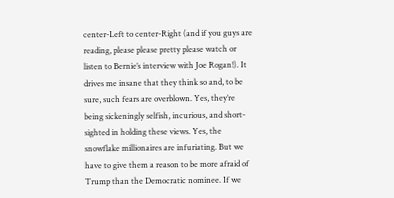center-Left to center-Right (and if you guys are reading, please please pretty please watch or listen to Bernie’s interview with Joe Rogan!). It drives me insane that they think so and, to be sure, such fears are overblown. Yes, they’re being sickeningly selfish, incurious, and short-sighted in holding these views. Yes, the snowflake millionaires are infuriating. But we have to give them a reason to be more afraid of Trump than the Democratic nominee. If we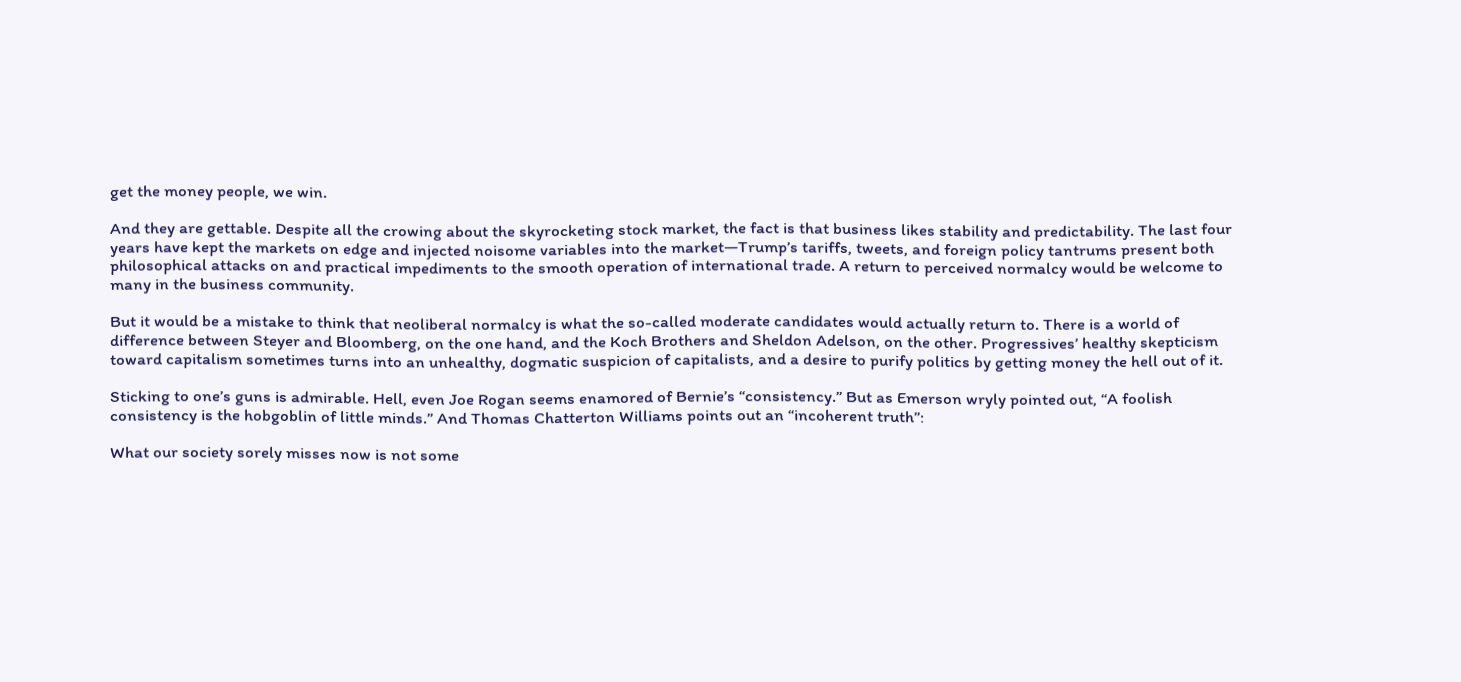get the money people, we win.

And they are gettable. Despite all the crowing about the skyrocketing stock market, the fact is that business likes stability and predictability. The last four years have kept the markets on edge and injected noisome variables into the market—Trump’s tariffs, tweets, and foreign policy tantrums present both philosophical attacks on and practical impediments to the smooth operation of international trade. A return to perceived normalcy would be welcome to many in the business community.

But it would be a mistake to think that neoliberal normalcy is what the so-called moderate candidates would actually return to. There is a world of difference between Steyer and Bloomberg, on the one hand, and the Koch Brothers and Sheldon Adelson, on the other. Progressives’ healthy skepticism toward capitalism sometimes turns into an unhealthy, dogmatic suspicion of capitalists, and a desire to purify politics by getting money the hell out of it.

Sticking to one’s guns is admirable. Hell, even Joe Rogan seems enamored of Bernie’s “consistency.” But as Emerson wryly pointed out, “A foolish consistency is the hobgoblin of little minds.” And Thomas Chatterton Williams points out an “incoherent truth”:

What our society sorely misses now is not some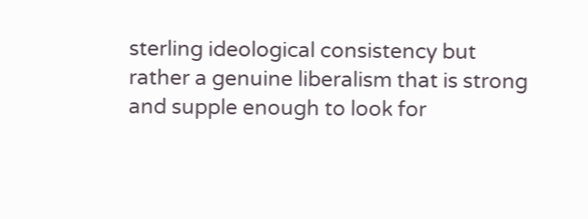sterling ideological consistency but rather a genuine liberalism that is strong and supple enough to look for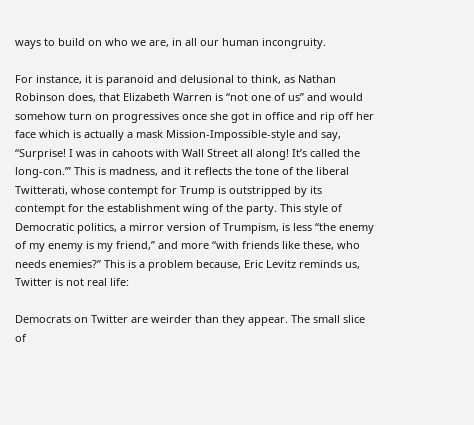ways to build on who we are, in all our human incongruity.

For instance, it is paranoid and delusional to think, as Nathan Robinson does, that Elizabeth Warren is “not one of us” and would somehow turn on progressives once she got in office and rip off her face which is actually a mask Mission-Impossible-style and say, “Surprise! I was in cahoots with Wall Street all along! It’s called the long-con.’” This is madness, and it reflects the tone of the liberal Twitterati, whose contempt for Trump is outstripped by its contempt for the establishment wing of the party. This style of Democratic politics, a mirror version of Trumpism, is less “the enemy of my enemy is my friend,” and more “with friends like these, who needs enemies?” This is a problem because, Eric Levitz reminds us, Twitter is not real life:

Democrats on Twitter are weirder than they appear. The small slice of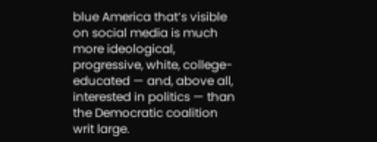blue America that’s visible on social media is much more ideological, progressive, white, college-educated — and, above all, interested in politics — than the Democratic coalition writ large.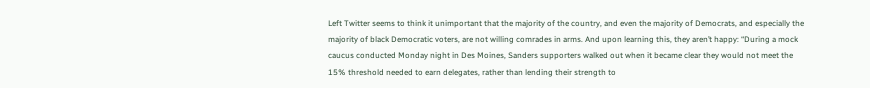Left Twitter seems to think it unimportant that the majority of the country, and even the majority of Democrats, and especially the majority of black Democratic voters, are not willing comrades in arms. And upon learning this, they aren’t happy: “During a mock caucus conducted Monday night in Des Moines, Sanders supporters walked out when it became clear they would not meet the 15% threshold needed to earn delegates, rather than lending their strength to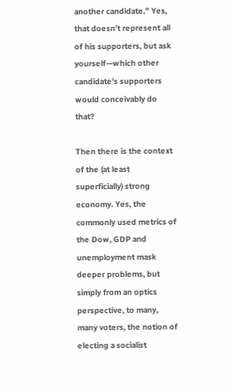another candidate.” Yes, that doesn’t represent all of his supporters, but ask yourself—which other candidate’s supporters would conceivably do that?

Then there is the context of the (at least superficially) strong economy. Yes, the commonly used metrics of the Dow, GDP and unemployment mask deeper problems, but simply from an optics perspective, to many, many voters, the notion of electing a socialist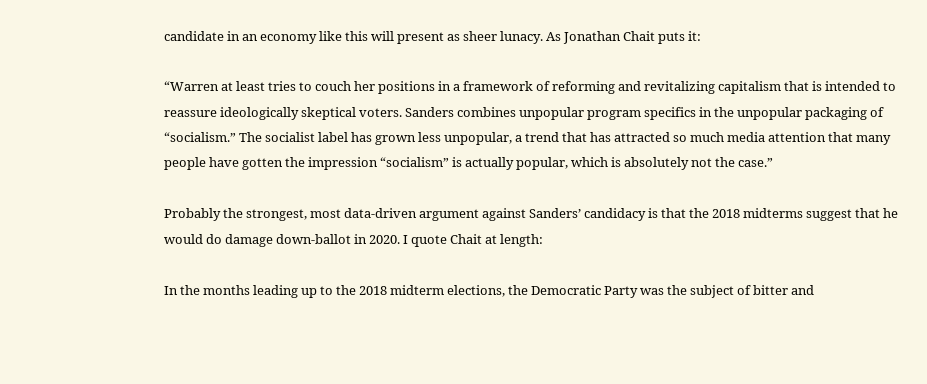candidate in an economy like this will present as sheer lunacy. As Jonathan Chait puts it:

“Warren at least tries to couch her positions in a framework of reforming and revitalizing capitalism that is intended to reassure ideologically skeptical voters. Sanders combines unpopular program specifics in the unpopular packaging of “socialism.” The socialist label has grown less unpopular, a trend that has attracted so much media attention that many people have gotten the impression “socialism” is actually popular, which is absolutely not the case.”

Probably the strongest, most data-driven argument against Sanders’ candidacy is that the 2018 midterms suggest that he would do damage down-ballot in 2020. I quote Chait at length:

In the months leading up to the 2018 midterm elections, the Democratic Party was the subject of bitter and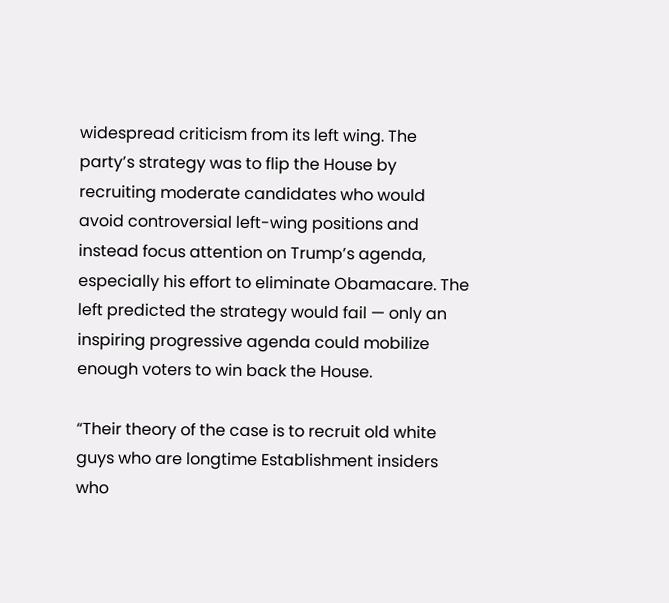widespread criticism from its left wing. The party’s strategy was to flip the House by recruiting moderate candidates who would avoid controversial left-wing positions and instead focus attention on Trump’s agenda, especially his effort to eliminate Obamacare. The left predicted the strategy would fail — only an inspiring progressive agenda could mobilize enough voters to win back the House.

“Their theory of the case is to recruit old white guys who are longtime Establishment insiders who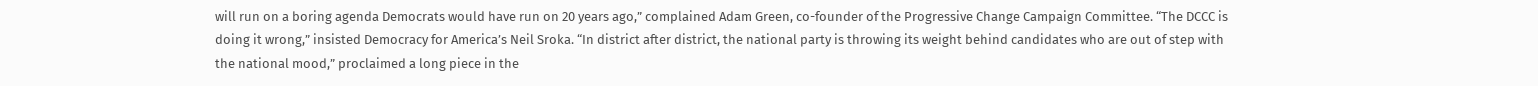will run on a boring agenda Democrats would have run on 20 years ago,” complained Adam Green, co-founder of the Progressive Change Campaign Committee. “The DCCC is doing it wrong,” insisted Democracy for America’s Neil Sroka. “In district after district, the national party is throwing its weight behind candidates who are out of step with the national mood,” proclaimed a long piece in the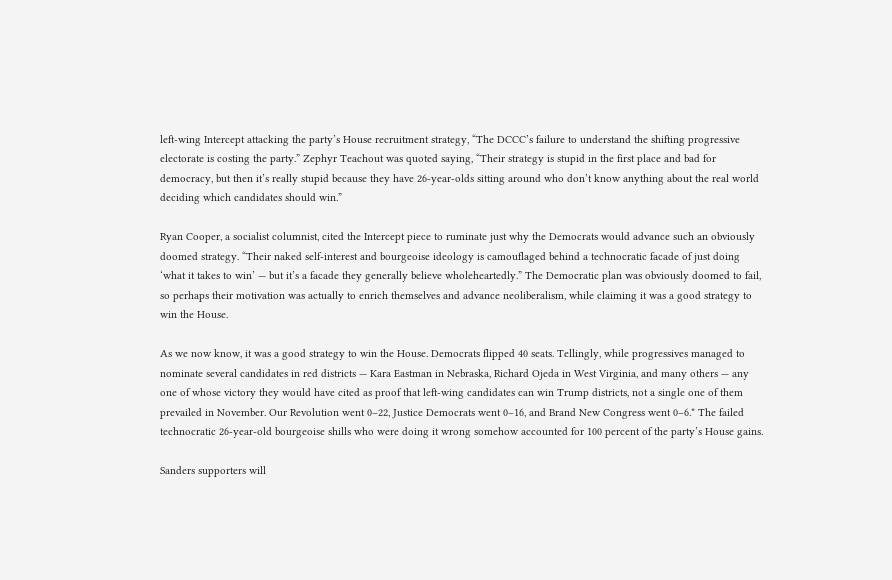left-wing Intercept attacking the party’s House recruitment strategy, “The DCCC’s failure to understand the shifting progressive electorate is costing the party.” Zephyr Teachout was quoted saying, “Their strategy is stupid in the first place and bad for democracy, but then it’s really stupid because they have 26-year-olds sitting around who don’t know anything about the real world deciding which candidates should win.”

Ryan Cooper, a socialist columnist, cited the Intercept piece to ruminate just why the Democrats would advance such an obviously doomed strategy. “Their naked self-interest and bourgeoise ideology is camouflaged behind a technocratic facade of just doing ‘what it takes to win’ — but it’s a facade they generally believe wholeheartedly.” The Democratic plan was obviously doomed to fail, so perhaps their motivation was actually to enrich themselves and advance neoliberalism, while claiming it was a good strategy to win the House.

As we now know, it was a good strategy to win the House. Democrats flipped 40 seats. Tellingly, while progressives managed to nominate several candidates in red districts — Kara Eastman in Nebraska, Richard Ojeda in West Virginia, and many others — any one of whose victory they would have cited as proof that left-wing candidates can win Trump districts, not a single one of them prevailed in November. Our Revolution went 0–22, Justice Democrats went 0–16, and Brand New Congress went 0–6.* The failed technocratic 26-year-old bourgeoise shills who were doing it wrong somehow accounted for 100 percent of the party’s House gains.

Sanders supporters will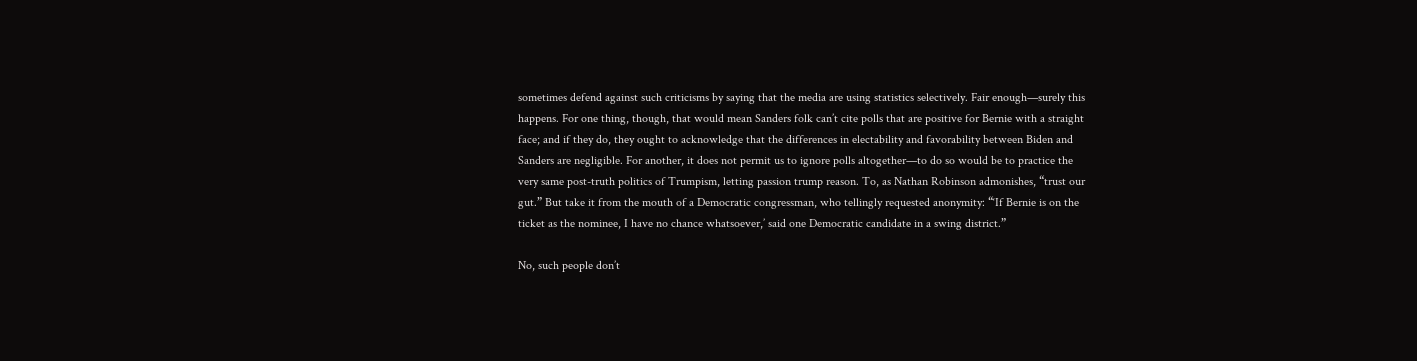sometimes defend against such criticisms by saying that the media are using statistics selectively. Fair enough—surely this happens. For one thing, though, that would mean Sanders folk can’t cite polls that are positive for Bernie with a straight face; and if they do, they ought to acknowledge that the differences in electability and favorability between Biden and Sanders are negligible. For another, it does not permit us to ignore polls altogether—to do so would be to practice the very same post-truth politics of Trumpism, letting passion trump reason. To, as Nathan Robinson admonishes, “trust our gut.” But take it from the mouth of a Democratic congressman, who tellingly requested anonymity: “‘If Bernie is on the ticket as the nominee, I have no chance whatsoever,’ said one Democratic candidate in a swing district.”

No, such people don’t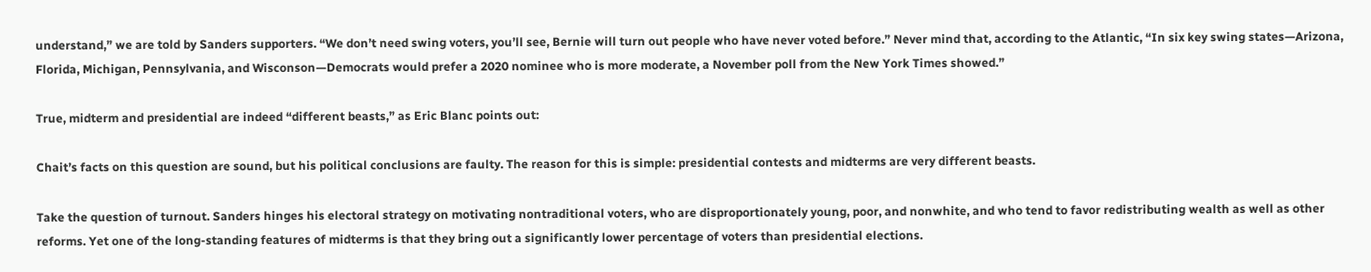understand,” we are told by Sanders supporters. “We don’t need swing voters, you’ll see, Bernie will turn out people who have never voted before.” Never mind that, according to the Atlantic, “In six key swing states—Arizona, Florida, Michigan, Pennsylvania, and Wisconson—Democrats would prefer a 2020 nominee who is more moderate, a November poll from the New York Times showed.”

True, midterm and presidential are indeed “different beasts,” as Eric Blanc points out:

Chait’s facts on this question are sound, but his political conclusions are faulty. The reason for this is simple: presidential contests and midterms are very different beasts.

Take the question of turnout. Sanders hinges his electoral strategy on motivating nontraditional voters, who are disproportionately young, poor, and nonwhite, and who tend to favor redistributing wealth as well as other reforms. Yet one of the long-standing features of midterms is that they bring out a significantly lower percentage of voters than presidential elections.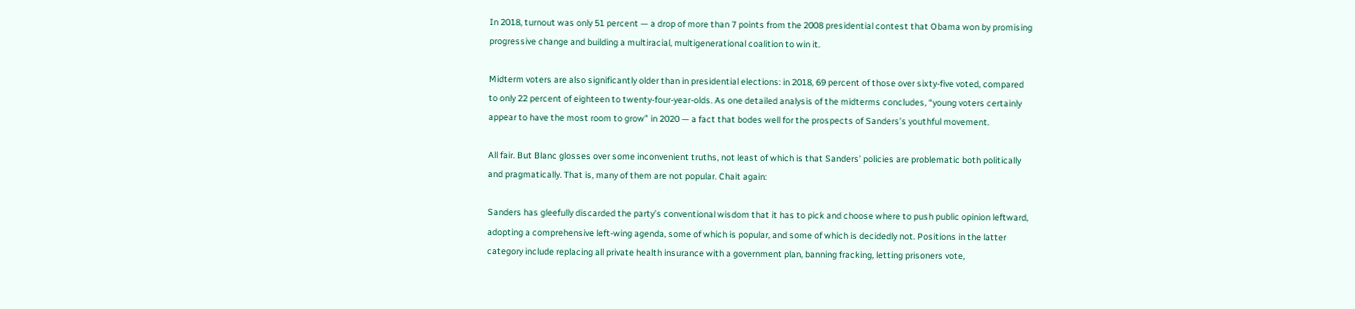In 2018, turnout was only 51 percent — a drop of more than 7 points from the 2008 presidential contest that Obama won by promising progressive change and building a multiracial, multigenerational coalition to win it.

Midterm voters are also significantly older than in presidential elections: in 2018, 69 percent of those over sixty-five voted, compared to only 22 percent of eighteen to twenty-four-year-olds. As one detailed analysis of the midterms concludes, “young voters certainly appear to have the most room to grow” in 2020 — a fact that bodes well for the prospects of Sanders’s youthful movement.

All fair. But Blanc glosses over some inconvenient truths, not least of which is that Sanders’ policies are problematic both politically and pragmatically. That is, many of them are not popular. Chait again:

Sanders has gleefully discarded the party’s conventional wisdom that it has to pick and choose where to push public opinion leftward, adopting a comprehensive left-wing agenda, some of which is popular, and some of which is decidedly not. Positions in the latter category include replacing all private health insurance with a government plan, banning fracking, letting prisoners vote,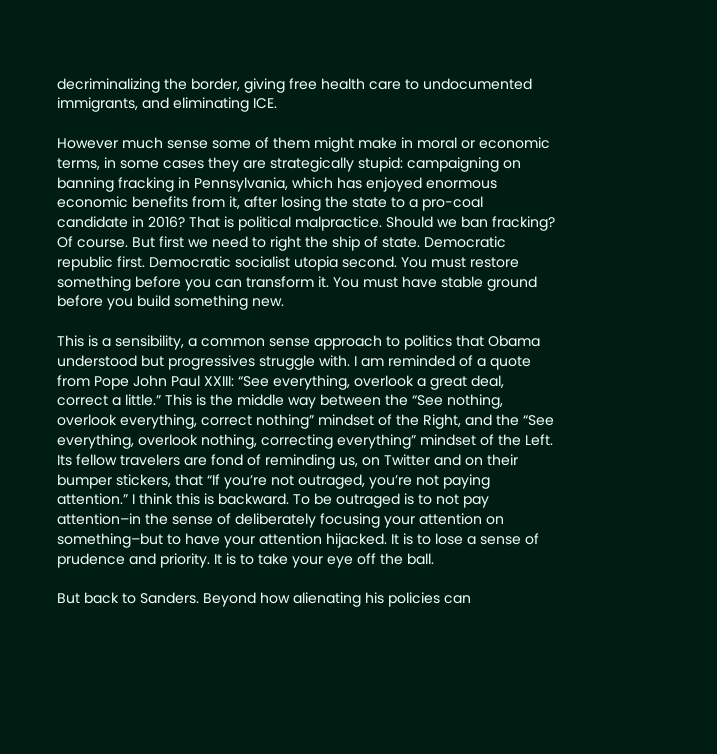decriminalizing the border, giving free health care to undocumented immigrants, and eliminating ICE.

However much sense some of them might make in moral or economic terms, in some cases they are strategically stupid: campaigning on banning fracking in Pennsylvania, which has enjoyed enormous economic benefits from it, after losing the state to a pro-coal candidate in 2016? That is political malpractice. Should we ban fracking? Of course. But first we need to right the ship of state. Democratic republic first. Democratic socialist utopia second. You must restore something before you can transform it. You must have stable ground before you build something new.

This is a sensibility, a common sense approach to politics that Obama understood but progressives struggle with. I am reminded of a quote from Pope John Paul XXIII: “See everything, overlook a great deal, correct a little.” This is the middle way between the “See nothing, overlook everything, correct nothing” mindset of the Right, and the “See everything, overlook nothing, correcting everything” mindset of the Left. Its fellow travelers are fond of reminding us, on Twitter and on their bumper stickers, that “If you’re not outraged, you’re not paying attention.” I think this is backward. To be outraged is to not pay attention–in the sense of deliberately focusing your attention on something–but to have your attention hijacked. It is to lose a sense of prudence and priority. It is to take your eye off the ball.

But back to Sanders. Beyond how alienating his policies can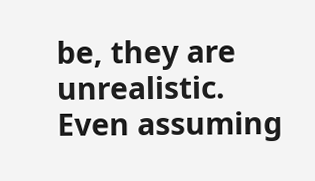be, they are unrealistic. Even assuming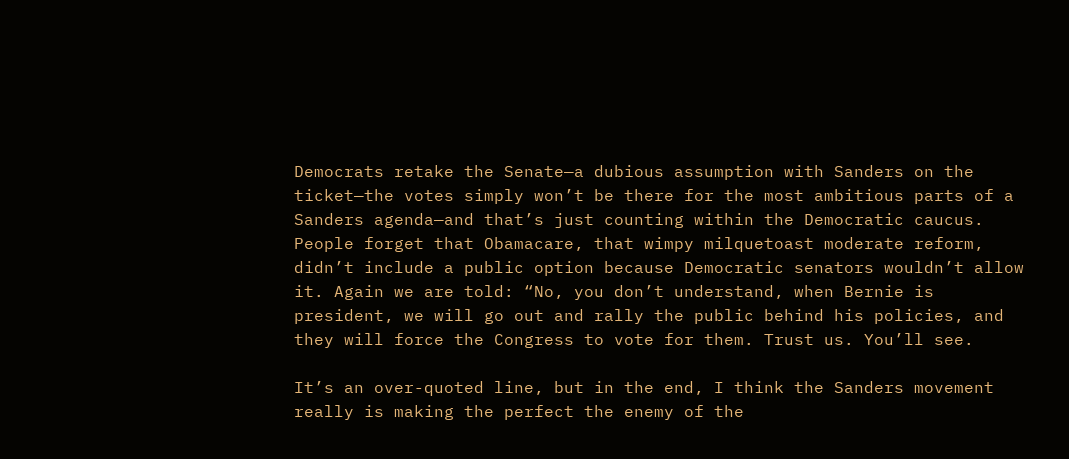Democrats retake the Senate—a dubious assumption with Sanders on the ticket—the votes simply won’t be there for the most ambitious parts of a Sanders agenda—and that’s just counting within the Democratic caucus. People forget that Obamacare, that wimpy milquetoast moderate reform, didn’t include a public option because Democratic senators wouldn’t allow it. Again we are told: “No, you don’t understand, when Bernie is president, we will go out and rally the public behind his policies, and they will force the Congress to vote for them. Trust us. You’ll see.

It’s an over-quoted line, but in the end, I think the Sanders movement really is making the perfect the enemy of the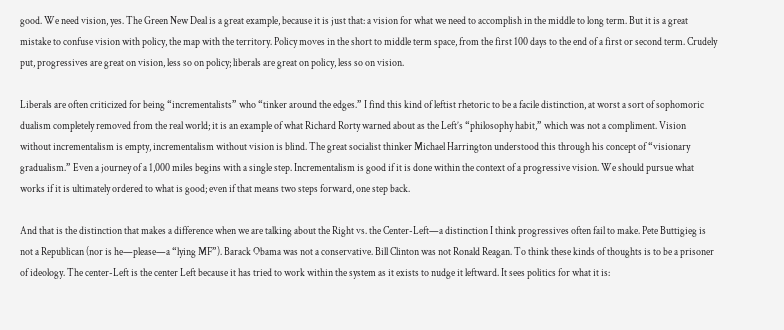good. We need vision, yes. The Green New Deal is a great example, because it is just that: a vision for what we need to accomplish in the middle to long term. But it is a great mistake to confuse vision with policy, the map with the territory. Policy moves in the short to middle term space, from the first 100 days to the end of a first or second term. Crudely put, progressives are great on vision, less so on policy; liberals are great on policy, less so on vision.

Liberals are often criticized for being “incrementalists” who “tinker around the edges.” I find this kind of leftist rhetoric to be a facile distinction, at worst a sort of sophomoric dualism completely removed from the real world; it is an example of what Richard Rorty warned about as the Left’s “philosophy habit,” which was not a compliment. Vision without incrementalism is empty, incrementalism without vision is blind. The great socialist thinker Michael Harrington understood this through his concept of “visionary gradualism.” Even a journey of a 1,000 miles begins with a single step. Incrementalism is good if it is done within the context of a progressive vision. We should pursue what works if it is ultimately ordered to what is good; even if that means two steps forward, one step back.

And that is the distinction that makes a difference when we are talking about the Right vs. the Center-Left—a distinction I think progressives often fail to make. Pete Buttigieg is not a Republican (nor is he—please—a “lying MF”). Barack Obama was not a conservative. Bill Clinton was not Ronald Reagan. To think these kinds of thoughts is to be a prisoner of ideology. The center-Left is the center Left because it has tried to work within the system as it exists to nudge it leftward. It sees politics for what it is: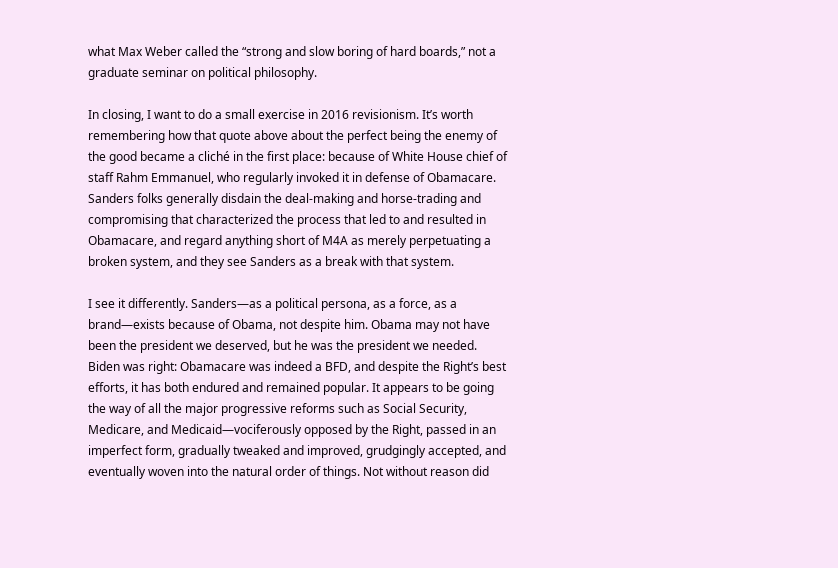what Max Weber called the “strong and slow boring of hard boards,” not a graduate seminar on political philosophy.

In closing, I want to do a small exercise in 2016 revisionism. It’s worth remembering how that quote above about the perfect being the enemy of the good became a cliché in the first place: because of White House chief of staff Rahm Emmanuel, who regularly invoked it in defense of Obamacare. Sanders folks generally disdain the deal-making and horse-trading and compromising that characterized the process that led to and resulted in Obamacare, and regard anything short of M4A as merely perpetuating a broken system, and they see Sanders as a break with that system.

I see it differently. Sanders—as a political persona, as a force, as a brand—exists because of Obama, not despite him. Obama may not have been the president we deserved, but he was the president we needed. Biden was right: Obamacare was indeed a BFD, and despite the Right’s best efforts, it has both endured and remained popular. It appears to be going the way of all the major progressive reforms such as Social Security, Medicare, and Medicaid—vociferously opposed by the Right, passed in an imperfect form, gradually tweaked and improved, grudgingly accepted, and eventually woven into the natural order of things. Not without reason did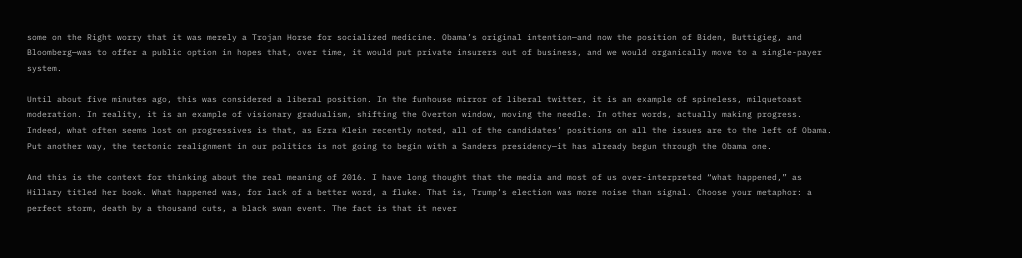some on the Right worry that it was merely a Trojan Horse for socialized medicine. Obama’s original intention—and now the position of Biden, Buttigieg, and Bloomberg—was to offer a public option in hopes that, over time, it would put private insurers out of business, and we would organically move to a single-payer system.

Until about five minutes ago, this was considered a liberal position. In the funhouse mirror of liberal twitter, it is an example of spineless, milquetoast moderation. In reality, it is an example of visionary gradualism, shifting the Overton window, moving the needle. In other words, actually making progress. Indeed, what often seems lost on progressives is that, as Ezra Klein recently noted, all of the candidates’ positions on all the issues are to the left of Obama. Put another way, the tectonic realignment in our politics is not going to begin with a Sanders presidency—it has already begun through the Obama one.

And this is the context for thinking about the real meaning of 2016. I have long thought that the media and most of us over-interpreted “what happened,” as Hillary titled her book. What happened was, for lack of a better word, a fluke. That is, Trump’s election was more noise than signal. Choose your metaphor: a perfect storm, death by a thousand cuts, a black swan event. The fact is that it never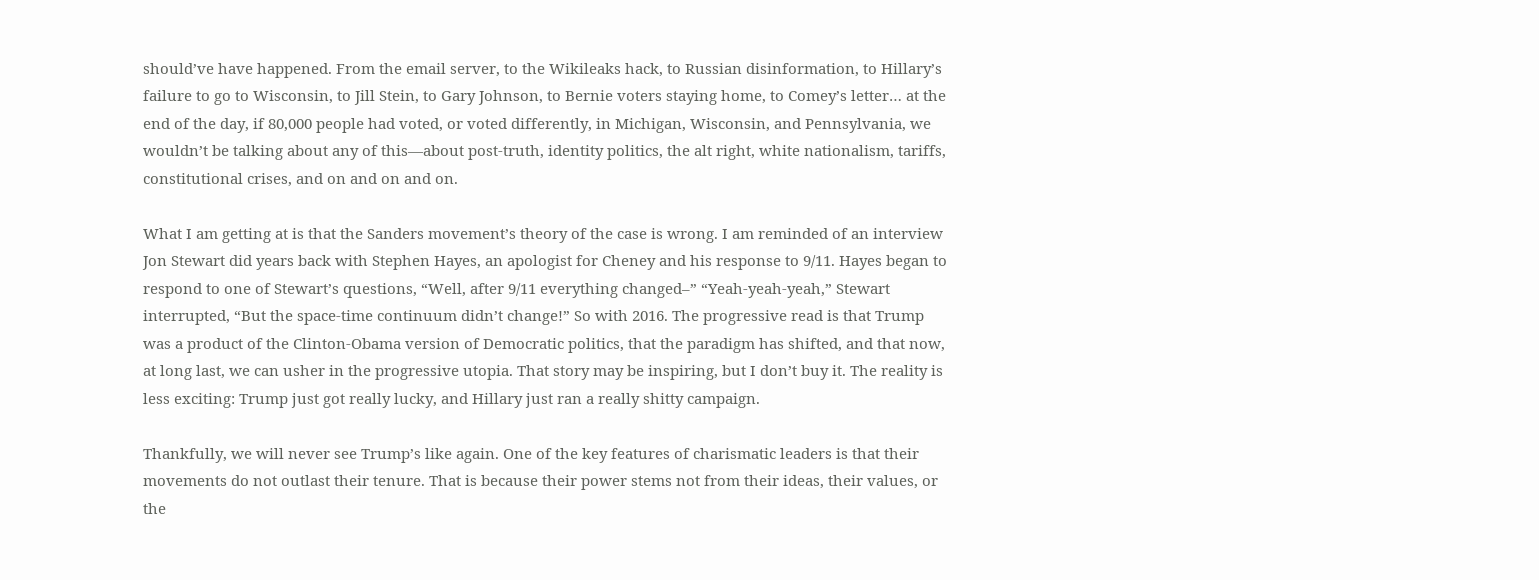should’ve have happened. From the email server, to the Wikileaks hack, to Russian disinformation, to Hillary’s failure to go to Wisconsin, to Jill Stein, to Gary Johnson, to Bernie voters staying home, to Comey’s letter… at the end of the day, if 80,000 people had voted, or voted differently, in Michigan, Wisconsin, and Pennsylvania, we wouldn’t be talking about any of this—about post-truth, identity politics, the alt right, white nationalism, tariffs, constitutional crises, and on and on and on.

What I am getting at is that the Sanders movement’s theory of the case is wrong. I am reminded of an interview Jon Stewart did years back with Stephen Hayes, an apologist for Cheney and his response to 9/11. Hayes began to respond to one of Stewart’s questions, “Well, after 9/11 everything changed–” “Yeah-yeah-yeah,” Stewart interrupted, “But the space-time continuum didn’t change!” So with 2016. The progressive read is that Trump was a product of the Clinton-Obama version of Democratic politics, that the paradigm has shifted, and that now, at long last, we can usher in the progressive utopia. That story may be inspiring, but I don’t buy it. The reality is less exciting: Trump just got really lucky, and Hillary just ran a really shitty campaign.

Thankfully, we will never see Trump’s like again. One of the key features of charismatic leaders is that their movements do not outlast their tenure. That is because their power stems not from their ideas, their values, or the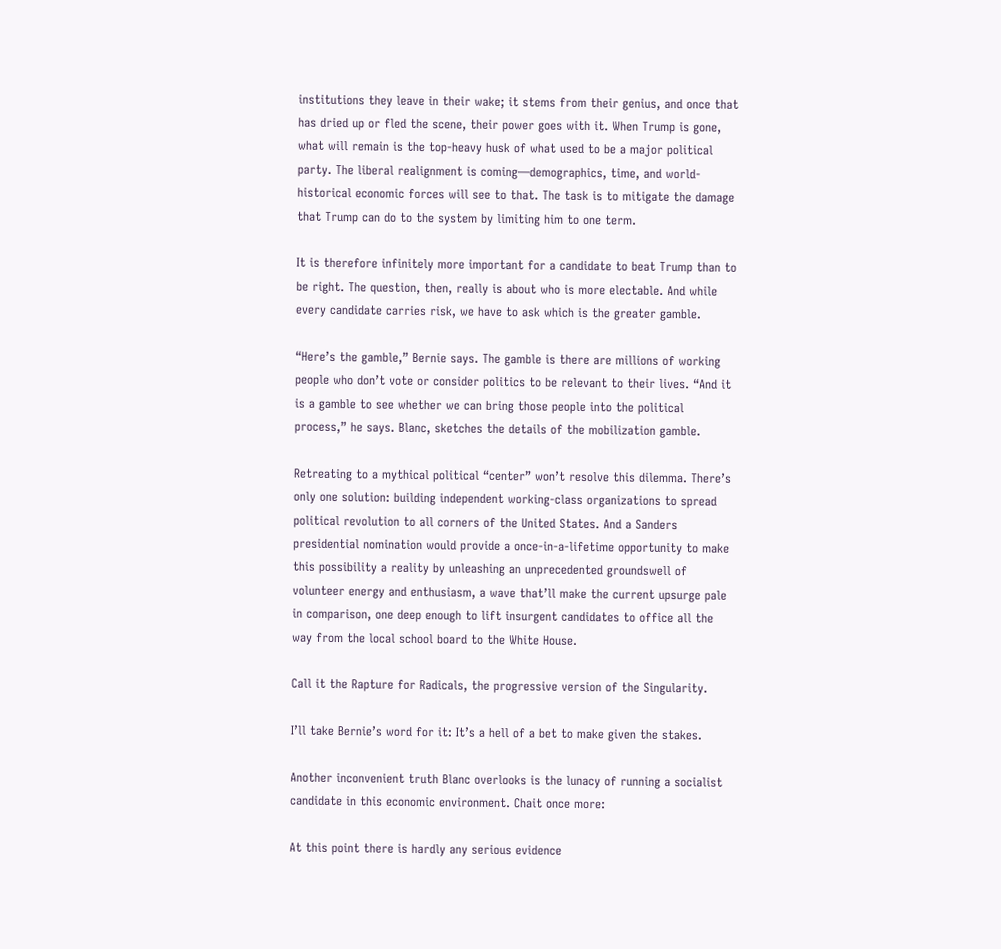institutions they leave in their wake; it stems from their genius, and once that has dried up or fled the scene, their power goes with it. When Trump is gone, what will remain is the top-heavy husk of what used to be a major political party. The liberal realignment is coming—demographics, time, and world-historical economic forces will see to that. The task is to mitigate the damage that Trump can do to the system by limiting him to one term.

It is therefore infinitely more important for a candidate to beat Trump than to be right. The question, then, really is about who is more electable. And while every candidate carries risk, we have to ask which is the greater gamble.

“Here’s the gamble,” Bernie says. The gamble is there are millions of working people who don’t vote or consider politics to be relevant to their lives. “And it is a gamble to see whether we can bring those people into the political process,” he says. Blanc, sketches the details of the mobilization gamble.

Retreating to a mythical political “center” won’t resolve this dilemma. There’s only one solution: building independent working-class organizations to spread political revolution to all corners of the United States. And a Sanders presidential nomination would provide a once-in-a-lifetime opportunity to make this possibility a reality by unleashing an unprecedented groundswell of volunteer energy and enthusiasm, a wave that’ll make the current upsurge pale in comparison, one deep enough to lift insurgent candidates to office all the way from the local school board to the White House.

Call it the Rapture for Radicals, the progressive version of the Singularity.

I’ll take Bernie’s word for it: It’s a hell of a bet to make given the stakes.

Another inconvenient truth Blanc overlooks is the lunacy of running a socialist candidate in this economic environment. Chait once more:

At this point there is hardly any serious evidence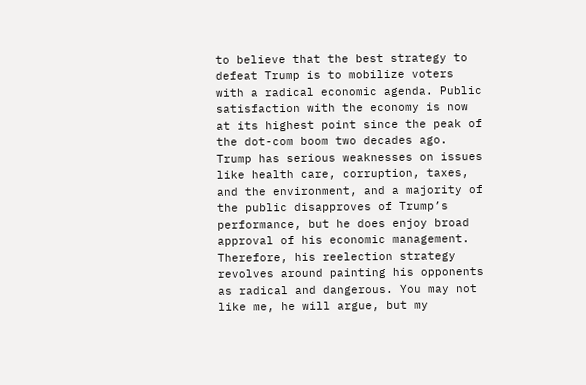to believe that the best strategy to defeat Trump is to mobilize voters with a radical economic agenda. Public satisfaction with the economy is now at its highest point since the peak of the dot-com boom two decades ago. Trump has serious weaknesses on issues like health care, corruption, taxes, and the environment, and a majority of the public disapproves of Trump’s performance, but he does enjoy broad approval of his economic management. Therefore, his reelection strategy revolves around painting his opponents as radical and dangerous. You may not like me, he will argue, but my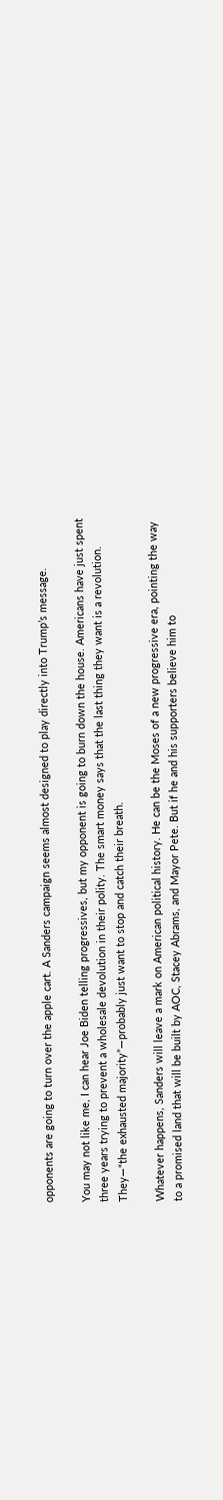opponents are going to turn over the apple cart. A Sanders campaign seems almost designed to play directly into Trump’s message.

You may not like me, I can hear Joe Biden telling progressives, but my opponent is going to burn down the house. Americans have just spent three years trying to prevent a wholesale devolution in their polity. The smart money says that the last thing they want is a revolution. They—“the exhausted majority”—probably just want to stop and catch their breath.

Whatever happens, Sanders will leave a mark on American political history. He can be the Moses of a new progressive era, pointing the way to a promised land that will be built by AOC, Stacey Abrams, and Mayor Pete. But if he and his supporters believe him to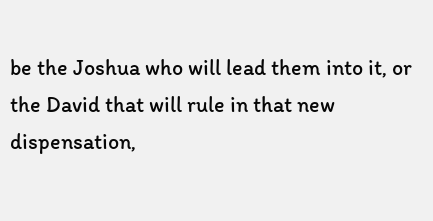be the Joshua who will lead them into it, or the David that will rule in that new dispensation,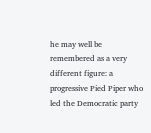he may well be remembered as a very different figure: a progressive Pied Piper who led the Democratic party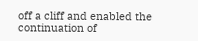off a cliff and enabled the continuation of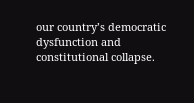our country’s democratic dysfunction and constitutional collapse.